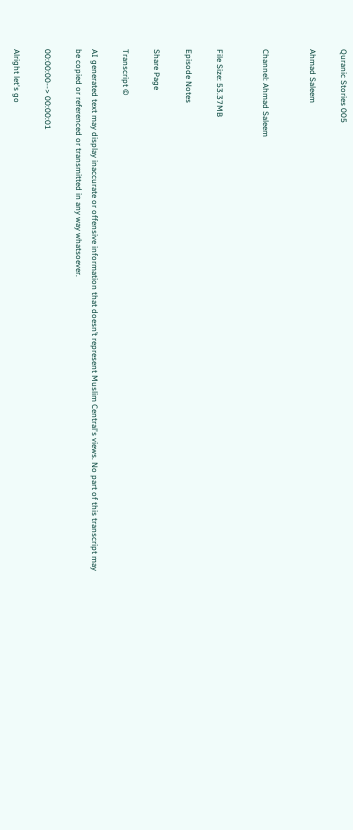Quranic Stories 005

Ahmad Saleem


Channel: Ahmad Saleem


File Size: 53.37MB

Episode Notes

Share Page

Transcript ©

AI generated text may display inaccurate or offensive information that doesn’t represent Muslim Central's views. No part of this transcript may be copied or referenced or transmitted in any way whatsoever.

00:00:00--> 00:00:01

Alright let's go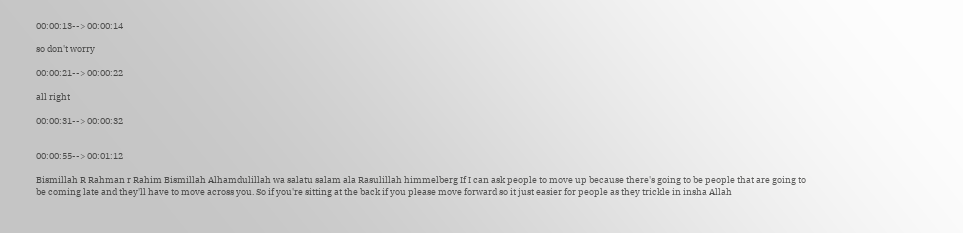00:00:13--> 00:00:14

so don't worry

00:00:21--> 00:00:22

all right

00:00:31--> 00:00:32


00:00:55--> 00:01:12

Bismillah R Rahman r Rahim Bismillah Alhamdulillah wa salatu salam ala Rasulillah himmelberg If I can ask people to move up because there's going to be people that are going to be coming late and they'll have to move across you. So if you're sitting at the back if you please move forward so it just easier for people as they trickle in insha Allah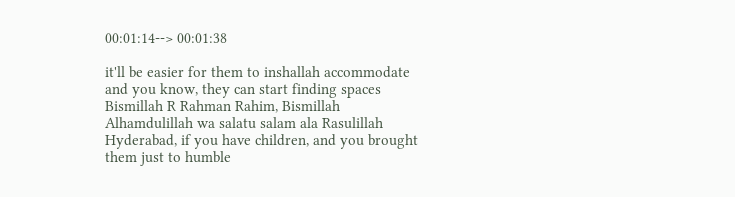00:01:14--> 00:01:38

it'll be easier for them to inshallah accommodate and you know, they can start finding spaces Bismillah R Rahman Rahim, Bismillah Alhamdulillah wa salatu salam ala Rasulillah Hyderabad, if you have children, and you brought them just to humble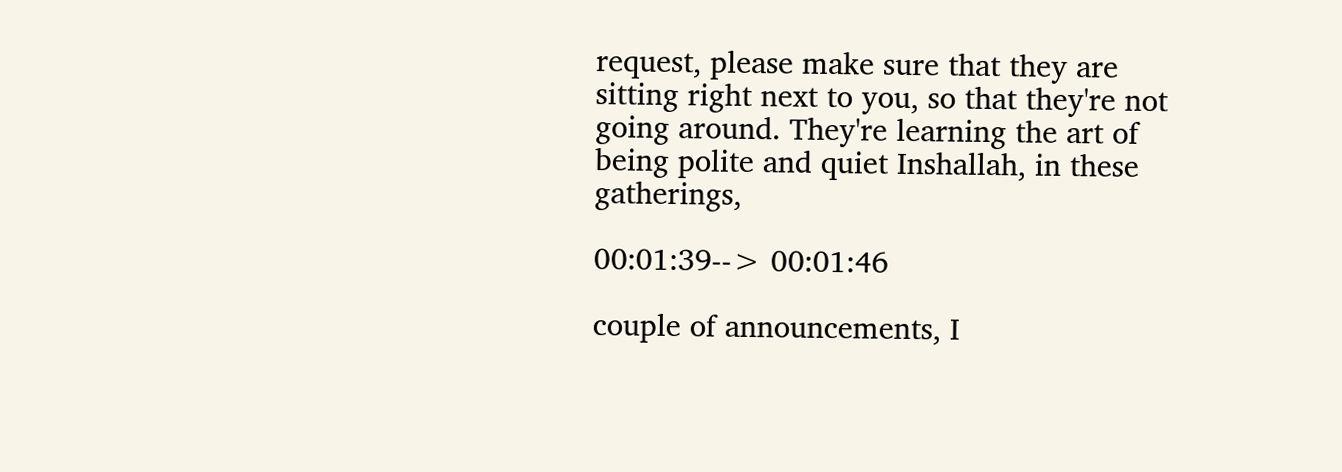request, please make sure that they are sitting right next to you, so that they're not going around. They're learning the art of being polite and quiet Inshallah, in these gatherings,

00:01:39--> 00:01:46

couple of announcements, I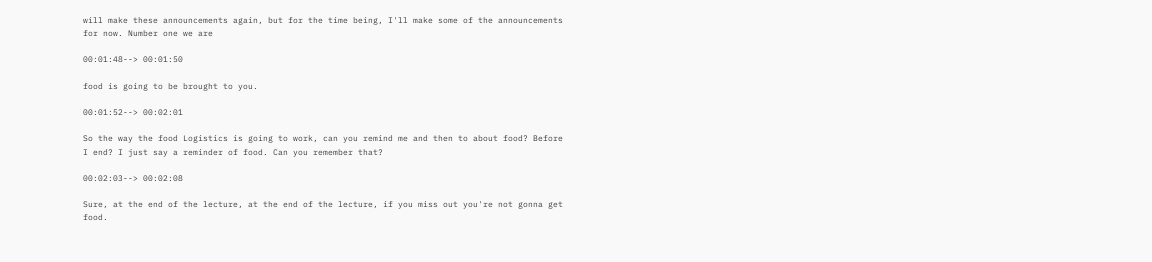will make these announcements again, but for the time being, I'll make some of the announcements for now. Number one we are

00:01:48--> 00:01:50

food is going to be brought to you.

00:01:52--> 00:02:01

So the way the food Logistics is going to work, can you remind me and then to about food? Before I end? I just say a reminder of food. Can you remember that?

00:02:03--> 00:02:08

Sure, at the end of the lecture, at the end of the lecture, if you miss out you're not gonna get food.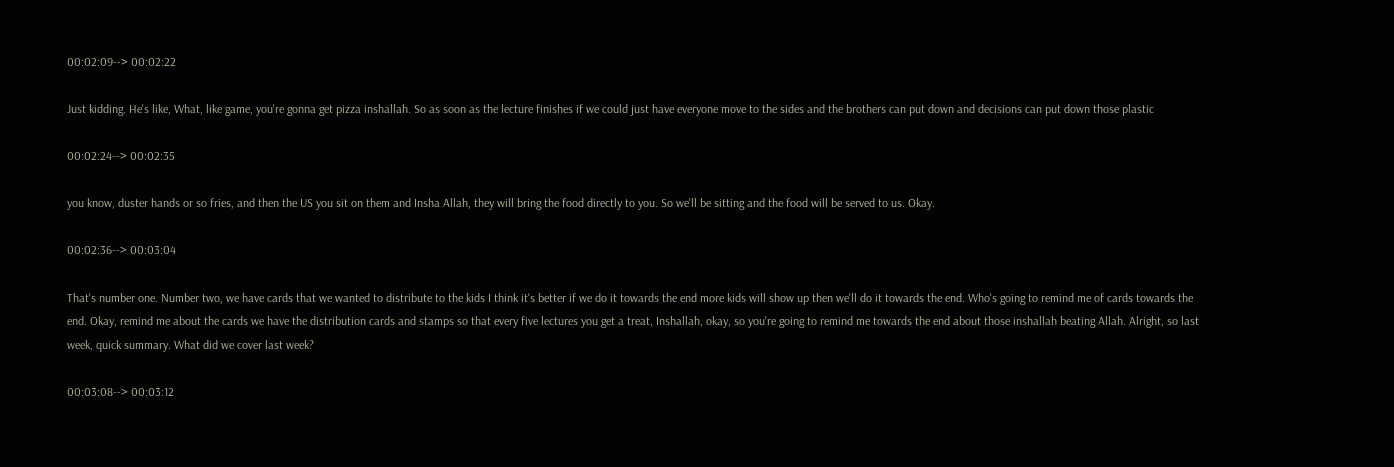00:02:09--> 00:02:22

Just kidding. He's like, What, like game, you're gonna get pizza inshallah. So as soon as the lecture finishes if we could just have everyone move to the sides and the brothers can put down and decisions can put down those plastic

00:02:24--> 00:02:35

you know, duster hands or so fries, and then the US you sit on them and Insha Allah, they will bring the food directly to you. So we'll be sitting and the food will be served to us. Okay.

00:02:36--> 00:03:04

That's number one. Number two, we have cards that we wanted to distribute to the kids I think it's better if we do it towards the end more kids will show up then we'll do it towards the end. Who's going to remind me of cards towards the end. Okay, remind me about the cards we have the distribution cards and stamps so that every five lectures you get a treat, Inshallah, okay, so you're going to remind me towards the end about those inshallah beating Allah. Alright, so last week, quick summary. What did we cover last week?

00:03:08--> 00:03:12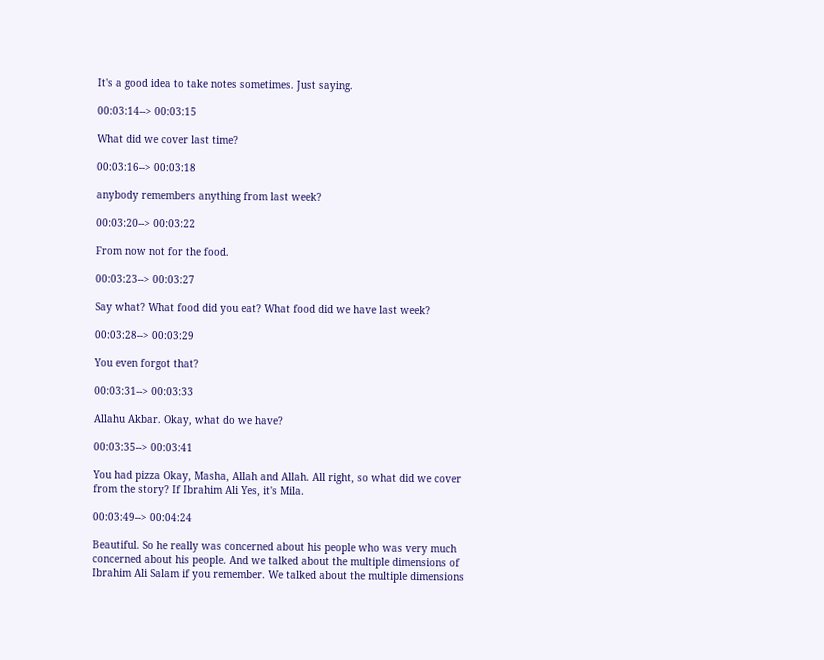It's a good idea to take notes sometimes. Just saying.

00:03:14--> 00:03:15

What did we cover last time?

00:03:16--> 00:03:18

anybody remembers anything from last week?

00:03:20--> 00:03:22

From now not for the food.

00:03:23--> 00:03:27

Say what? What food did you eat? What food did we have last week?

00:03:28--> 00:03:29

You even forgot that?

00:03:31--> 00:03:33

Allahu Akbar. Okay, what do we have?

00:03:35--> 00:03:41

You had pizza Okay, Masha, Allah and Allah. All right, so what did we cover from the story? If Ibrahim Ali Yes, it's Mila.

00:03:49--> 00:04:24

Beautiful. So he really was concerned about his people who was very much concerned about his people. And we talked about the multiple dimensions of Ibrahim Ali Salam if you remember. We talked about the multiple dimensions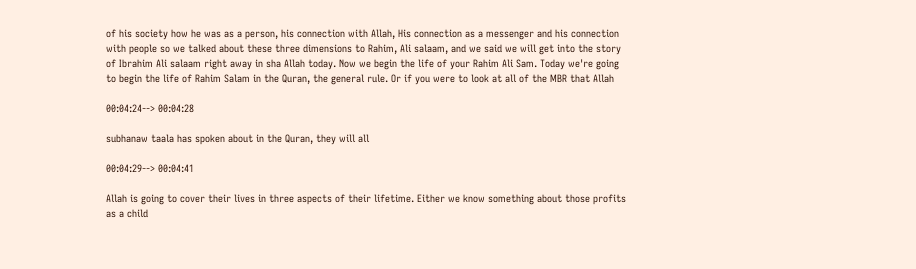of his society how he was as a person, his connection with Allah, His connection as a messenger and his connection with people so we talked about these three dimensions to Rahim, Ali salaam, and we said we will get into the story of Ibrahim Ali salaam right away in sha Allah today. Now we begin the life of your Rahim Ali Sam. Today we're going to begin the life of Rahim Salam in the Quran, the general rule. Or if you were to look at all of the MBR that Allah

00:04:24--> 00:04:28

subhanaw taala has spoken about in the Quran, they will all

00:04:29--> 00:04:41

Allah is going to cover their lives in three aspects of their lifetime. Either we know something about those profits as a child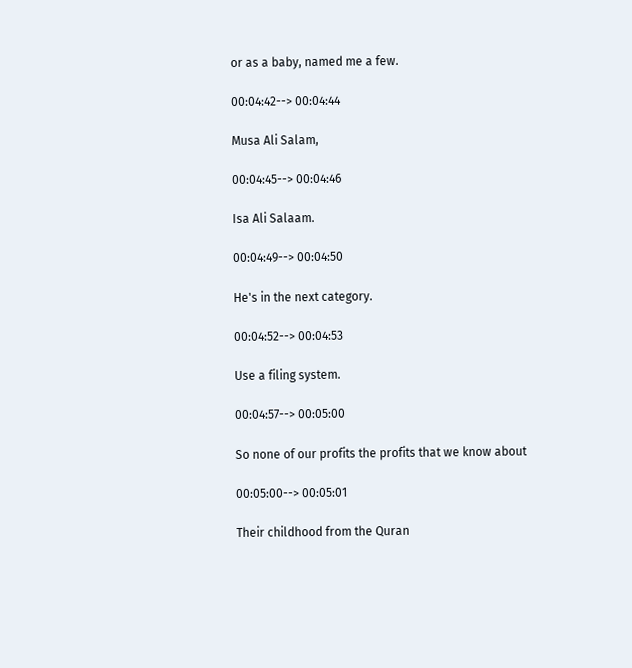or as a baby, named me a few.

00:04:42--> 00:04:44

Musa Ali Salam,

00:04:45--> 00:04:46

Isa Ali Salaam.

00:04:49--> 00:04:50

He's in the next category.

00:04:52--> 00:04:53

Use a filing system.

00:04:57--> 00:05:00

So none of our profits the profits that we know about

00:05:00--> 00:05:01

Their childhood from the Quran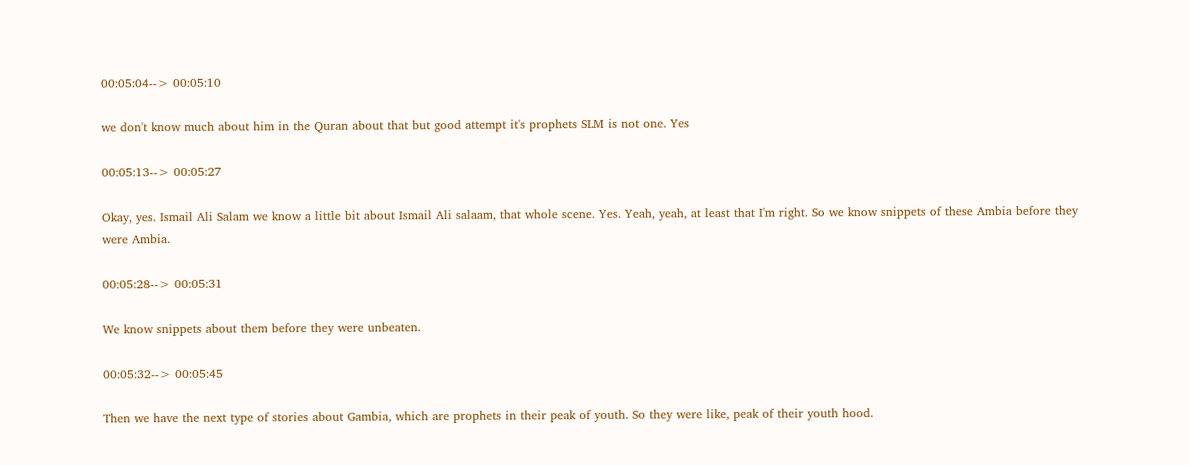00:05:04--> 00:05:10

we don't know much about him in the Quran about that but good attempt it's prophets SLM is not one. Yes

00:05:13--> 00:05:27

Okay, yes. Ismail Ali Salam we know a little bit about Ismail Ali salaam, that whole scene. Yes. Yeah, yeah, at least that I'm right. So we know snippets of these Ambia before they were Ambia.

00:05:28--> 00:05:31

We know snippets about them before they were unbeaten.

00:05:32--> 00:05:45

Then we have the next type of stories about Gambia, which are prophets in their peak of youth. So they were like, peak of their youth hood.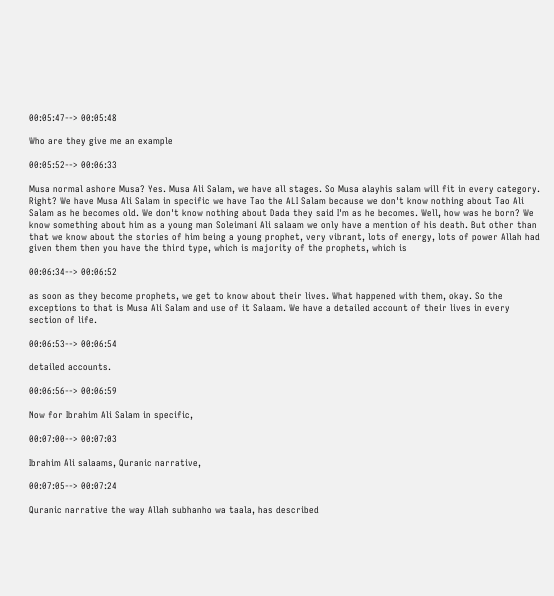00:05:47--> 00:05:48

Who are they give me an example

00:05:52--> 00:06:33

Musa normal ashore Musa? Yes. Musa Ali Salam, we have all stages. So Musa alayhis salam will fit in every category. Right? We have Musa Ali Salam in specific we have Tao the ALI Salam because we don't know nothing about Tao Ali Salam as he becomes old. We don't know nothing about Dada they said I'm as he becomes. Well, how was he born? We know something about him as a young man Soleimani Ali salaam we only have a mention of his death. But other than that we know about the stories of him being a young prophet, very vibrant, lots of energy, lots of power Allah had given them then you have the third type, which is majority of the prophets, which is

00:06:34--> 00:06:52

as soon as they become prophets, we get to know about their lives. What happened with them, okay. So the exceptions to that is Musa Ali Salam and use of it Salaam. We have a detailed account of their lives in every section of life.

00:06:53--> 00:06:54

detailed accounts.

00:06:56--> 00:06:59

Now for Ibrahim Ali Salam in specific,

00:07:00--> 00:07:03

Ibrahim Ali salaams, Quranic narrative,

00:07:05--> 00:07:24

Quranic narrative the way Allah subhanho wa taala, has described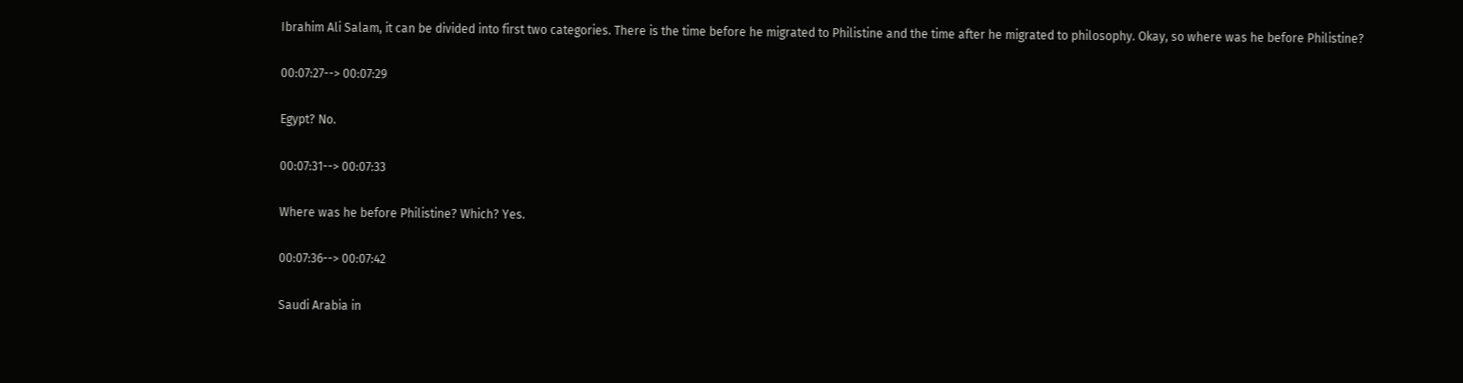Ibrahim Ali Salam, it can be divided into first two categories. There is the time before he migrated to Philistine and the time after he migrated to philosophy. Okay, so where was he before Philistine?

00:07:27--> 00:07:29

Egypt? No.

00:07:31--> 00:07:33

Where was he before Philistine? Which? Yes.

00:07:36--> 00:07:42

Saudi Arabia in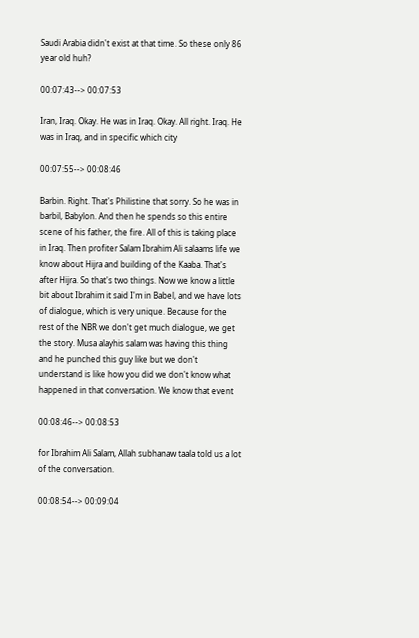Saudi Arabia didn't exist at that time. So these only 86 year old huh?

00:07:43--> 00:07:53

Iran, Iraq. Okay. He was in Iraq. Okay. All right. Iraq. He was in Iraq, and in specific which city

00:07:55--> 00:08:46

Barbin. Right. That's Philistine that sorry. So he was in barbil, Babylon. And then he spends so this entire scene of his father, the fire. All of this is taking place in Iraq. Then profiter Salam Ibrahim Ali salaams life we know about Hijra and building of the Kaaba. That's after Hijra. So that's two things. Now we know a little bit about Ibrahim it said I'm in Babel, and we have lots of dialogue, which is very unique. Because for the rest of the NBR we don't get much dialogue, we get the story. Musa alayhis salam was having this thing and he punched this guy like but we don't understand is like how you did we don't know what happened in that conversation. We know that event

00:08:46--> 00:08:53

for Ibrahim Ali Salam, Allah subhanaw taala told us a lot of the conversation.

00:08:54--> 00:09:04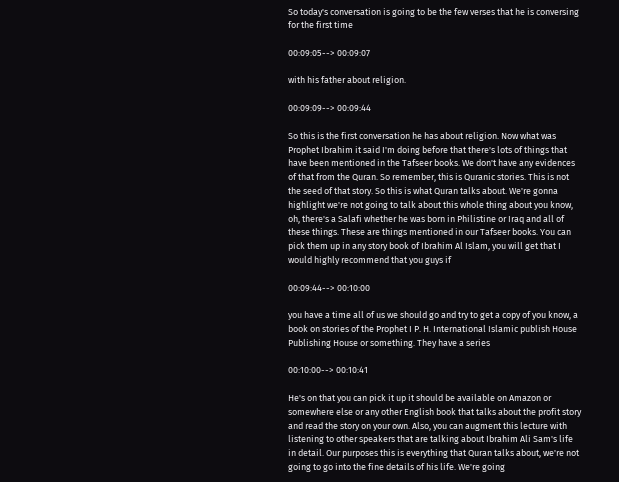So today's conversation is going to be the few verses that he is conversing for the first time

00:09:05--> 00:09:07

with his father about religion.

00:09:09--> 00:09:44

So this is the first conversation he has about religion. Now what was Prophet Ibrahim it said I'm doing before that there's lots of things that have been mentioned in the Tafseer books. We don't have any evidences of that from the Quran. So remember, this is Quranic stories. This is not the seed of that story. So this is what Quran talks about. We're gonna highlight we're not going to talk about this whole thing about you know, oh, there's a Salafi whether he was born in Philistine or Iraq and all of these things. These are things mentioned in our Tafseer books. You can pick them up in any story book of Ibrahim Al Islam, you will get that I would highly recommend that you guys if

00:09:44--> 00:10:00

you have a time all of us we should go and try to get a copy of you know, a book on stories of the Prophet I P. H. International Islamic publish House Publishing House or something. They have a series

00:10:00--> 00:10:41

He's on that you can pick it up it should be available on Amazon or somewhere else or any other English book that talks about the profit story and read the story on your own. Also, you can augment this lecture with listening to other speakers that are talking about Ibrahim Ali Sam's life in detail. Our purposes this is everything that Quran talks about, we're not going to go into the fine details of his life. We're going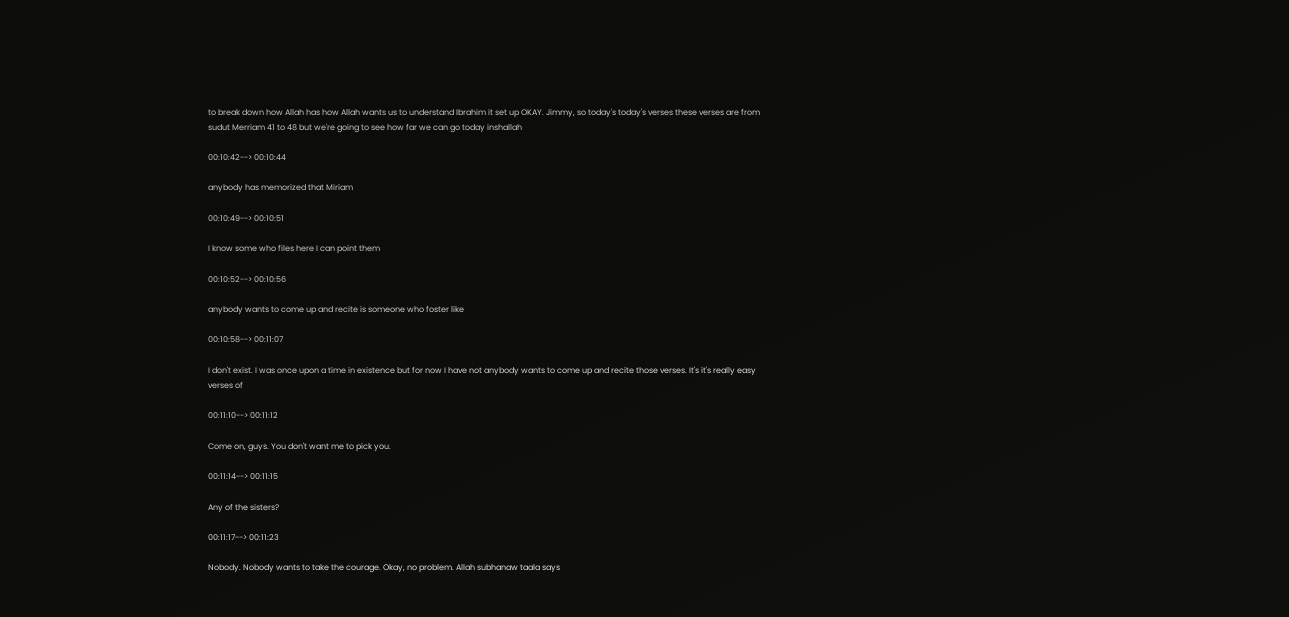to break down how Allah has how Allah wants us to understand Ibrahim it set up OKAY. Jimmy, so today's today's verses these verses are from sudut Merriam 41 to 48 but we're going to see how far we can go today inshallah

00:10:42--> 00:10:44

anybody has memorized that Miriam

00:10:49--> 00:10:51

I know some who files here I can point them

00:10:52--> 00:10:56

anybody wants to come up and recite is someone who foster like

00:10:58--> 00:11:07

I don't exist. I was once upon a time in existence but for now I have not anybody wants to come up and recite those verses. It's it's really easy verses of

00:11:10--> 00:11:12

Come on, guys. You don't want me to pick you.

00:11:14--> 00:11:15

Any of the sisters?

00:11:17--> 00:11:23

Nobody. Nobody wants to take the courage. Okay, no problem. Allah subhanaw taala says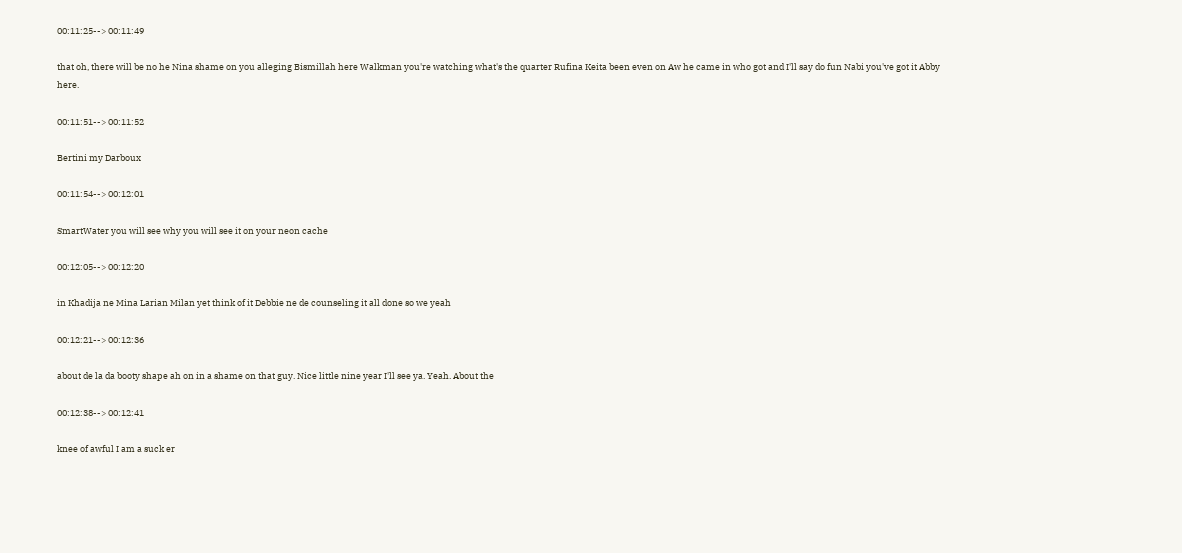00:11:25--> 00:11:49

that oh, there will be no he Nina shame on you alleging Bismillah here Walkman you're watching what's the quarter Rufina Keita been even on Aw he came in who got and I'll say do fun Nabi you've got it Abby here.

00:11:51--> 00:11:52

Bertini my Darboux

00:11:54--> 00:12:01

SmartWater you will see why you will see it on your neon cache

00:12:05--> 00:12:20

in Khadija ne Mina Larian Milan yet think of it Debbie ne de counseling it all done so we yeah

00:12:21--> 00:12:36

about de la da booty shape ah on in a shame on that guy. Nice little nine year I'll see ya. Yeah. About the

00:12:38--> 00:12:41

knee of awful I am a suck er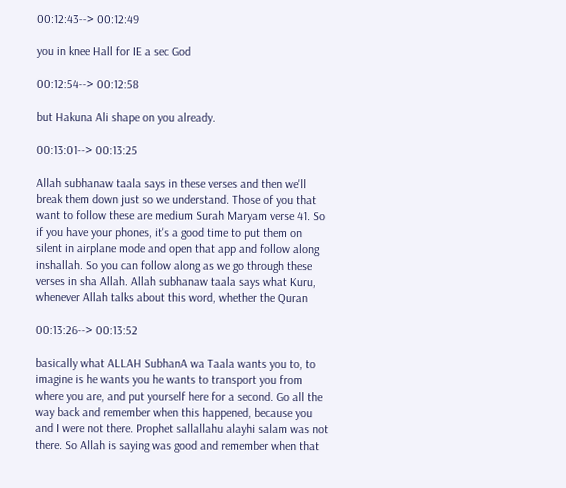00:12:43--> 00:12:49

you in knee Hall for IE a sec God

00:12:54--> 00:12:58

but Hakuna Ali shape on you already.

00:13:01--> 00:13:25

Allah subhanaw taala says in these verses and then we'll break them down just so we understand. Those of you that want to follow these are medium Surah Maryam verse 41. So if you have your phones, it's a good time to put them on silent in airplane mode and open that app and follow along inshallah. So you can follow along as we go through these verses in sha Allah. Allah subhanaw taala says what Kuru, whenever Allah talks about this word, whether the Quran

00:13:26--> 00:13:52

basically what ALLAH SubhanA wa Taala wants you to, to imagine is he wants you he wants to transport you from where you are, and put yourself here for a second. Go all the way back and remember when this happened, because you and I were not there. Prophet sallallahu alayhi salam was not there. So Allah is saying was good and remember when that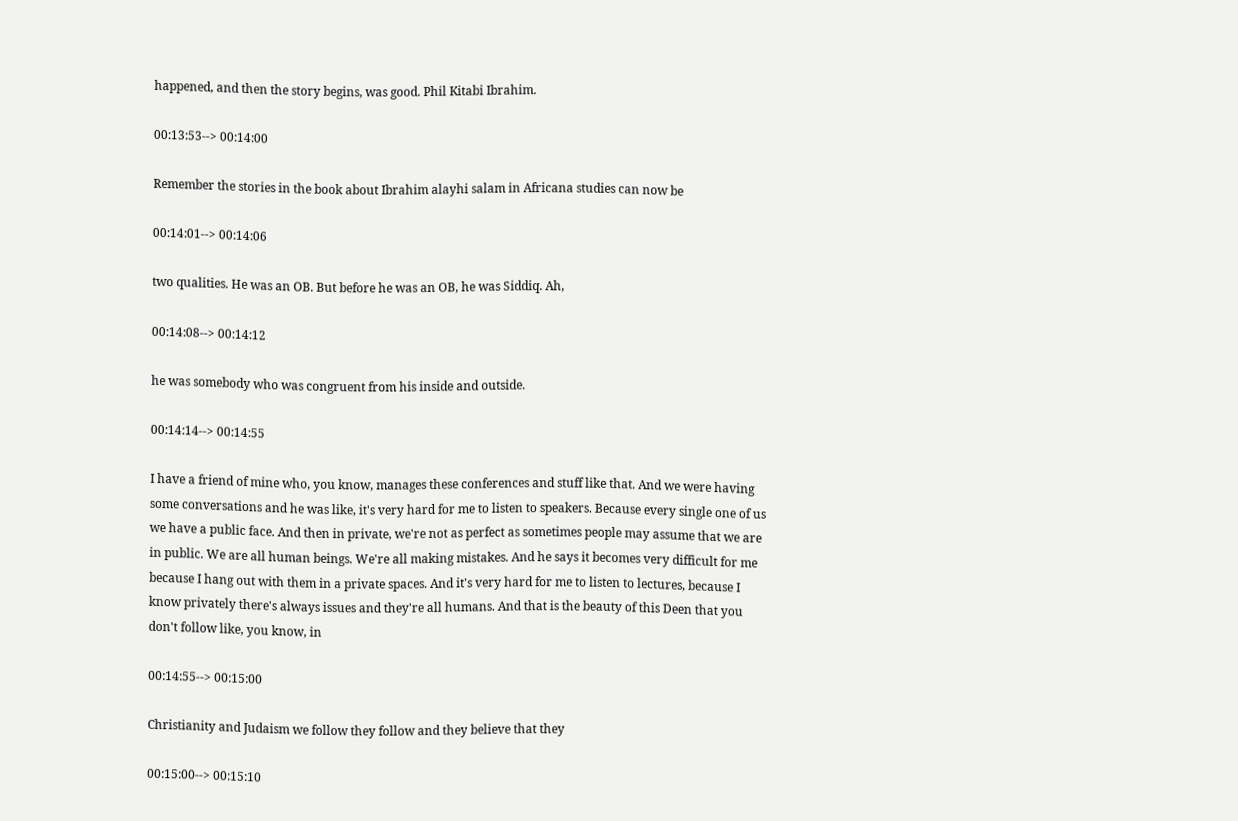happened, and then the story begins, was good. Phil Kitabi Ibrahim.

00:13:53--> 00:14:00

Remember the stories in the book about Ibrahim alayhi salam in Africana studies can now be

00:14:01--> 00:14:06

two qualities. He was an OB. But before he was an OB, he was Siddiq. Ah,

00:14:08--> 00:14:12

he was somebody who was congruent from his inside and outside.

00:14:14--> 00:14:55

I have a friend of mine who, you know, manages these conferences and stuff like that. And we were having some conversations and he was like, it's very hard for me to listen to speakers. Because every single one of us we have a public face. And then in private, we're not as perfect as sometimes people may assume that we are in public. We are all human beings. We're all making mistakes. And he says it becomes very difficult for me because I hang out with them in a private spaces. And it's very hard for me to listen to lectures, because I know privately there's always issues and they're all humans. And that is the beauty of this Deen that you don't follow like, you know, in

00:14:55--> 00:15:00

Christianity and Judaism we follow they follow and they believe that they

00:15:00--> 00:15:10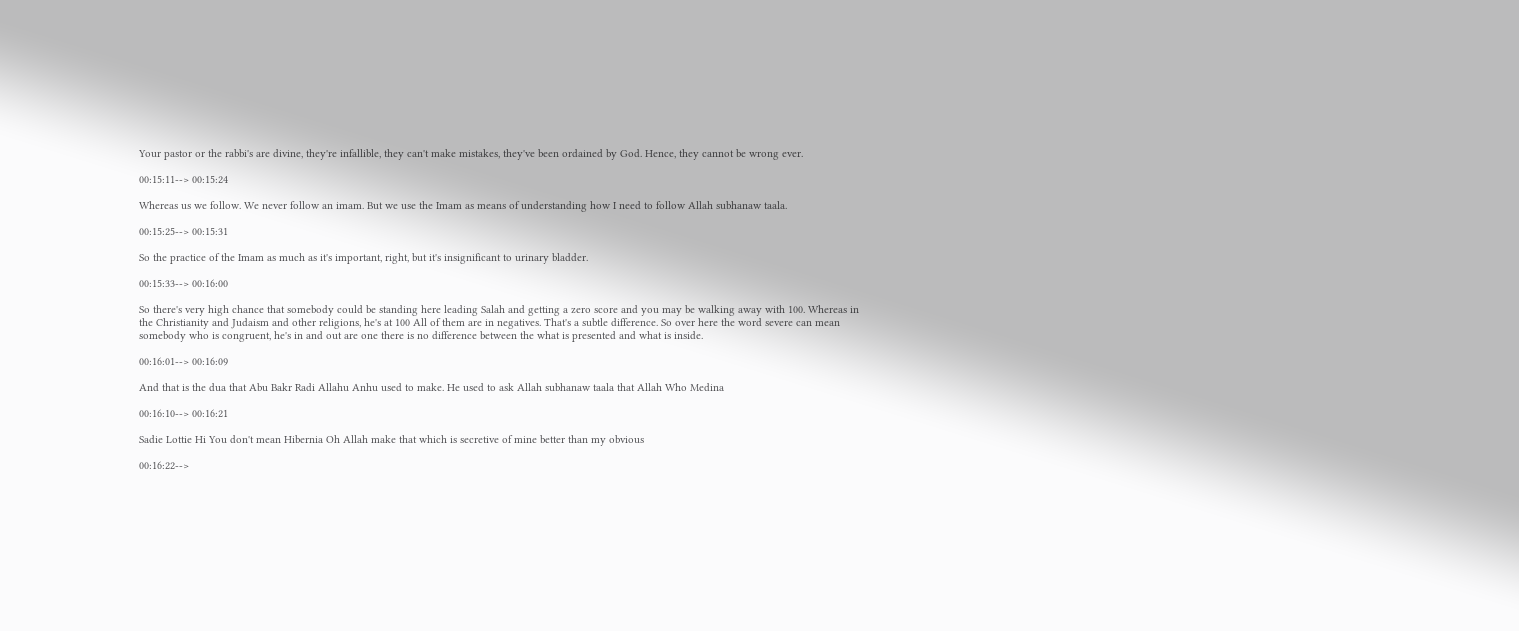Your pastor or the rabbi's are divine, they're infallible, they can't make mistakes, they've been ordained by God. Hence, they cannot be wrong ever.

00:15:11--> 00:15:24

Whereas us we follow. We never follow an imam. But we use the Imam as means of understanding how I need to follow Allah subhanaw taala.

00:15:25--> 00:15:31

So the practice of the Imam as much as it's important, right, but it's insignificant to urinary bladder.

00:15:33--> 00:16:00

So there's very high chance that somebody could be standing here leading Salah and getting a zero score and you may be walking away with 100. Whereas in the Christianity and Judaism and other religions, he's at 100 All of them are in negatives. That's a subtle difference. So over here the word severe can mean somebody who is congruent, he's in and out are one there is no difference between the what is presented and what is inside.

00:16:01--> 00:16:09

And that is the dua that Abu Bakr Radi Allahu Anhu used to make. He used to ask Allah subhanaw taala that Allah Who Medina

00:16:10--> 00:16:21

Sadie Lottie Hi You don't mean Hibernia Oh Allah make that which is secretive of mine better than my obvious

00:16:22-->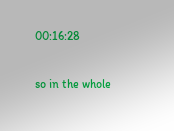00:16:28

so in the whole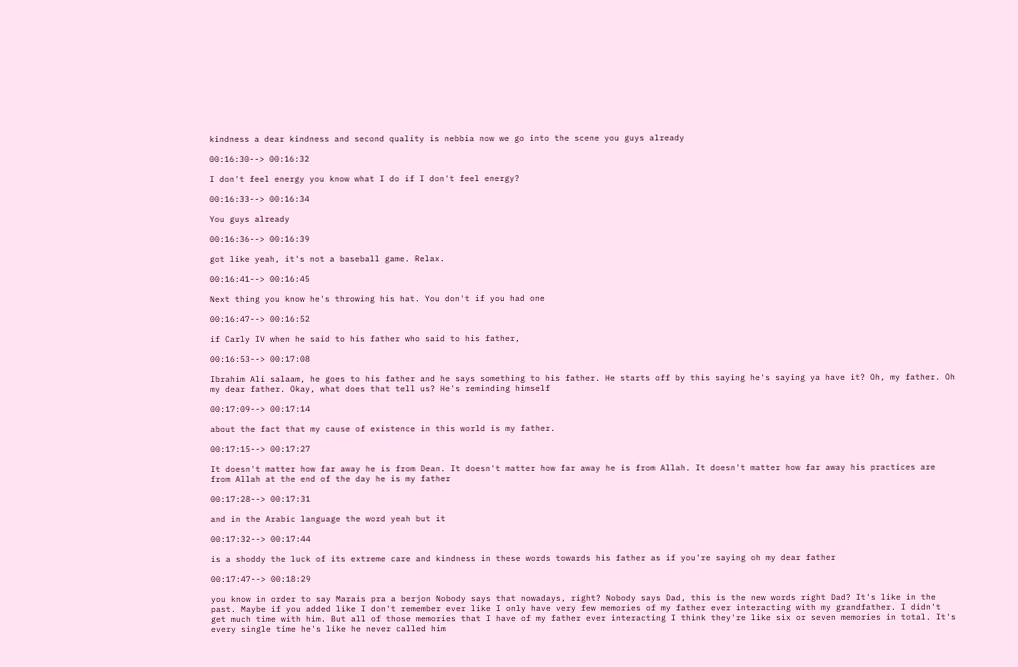kindness a dear kindness and second quality is nebbia now we go into the scene you guys already

00:16:30--> 00:16:32

I don't feel energy you know what I do if I don't feel energy?

00:16:33--> 00:16:34

You guys already

00:16:36--> 00:16:39

got like yeah, it's not a baseball game. Relax.

00:16:41--> 00:16:45

Next thing you know he's throwing his hat. You don't if you had one

00:16:47--> 00:16:52

if Carly IV when he said to his father who said to his father,

00:16:53--> 00:17:08

Ibrahim Ali salaam, he goes to his father and he says something to his father. He starts off by this saying he's saying ya have it? Oh, my father. Oh my dear father. Okay, what does that tell us? He's reminding himself

00:17:09--> 00:17:14

about the fact that my cause of existence in this world is my father.

00:17:15--> 00:17:27

It doesn't matter how far away he is from Dean. It doesn't matter how far away he is from Allah. It doesn't matter how far away his practices are from Allah at the end of the day he is my father

00:17:28--> 00:17:31

and in the Arabic language the word yeah but it

00:17:32--> 00:17:44

is a shoddy the luck of its extreme care and kindness in these words towards his father as if you're saying oh my dear father

00:17:47--> 00:18:29

you know in order to say Marais pra a berjon Nobody says that nowadays, right? Nobody says Dad, this is the new words right Dad? It's like in the past. Maybe if you added like I don't remember ever like I only have very few memories of my father ever interacting with my grandfather. I didn't get much time with him. But all of those memories that I have of my father ever interacting I think they're like six or seven memories in total. It's every single time he's like he never called him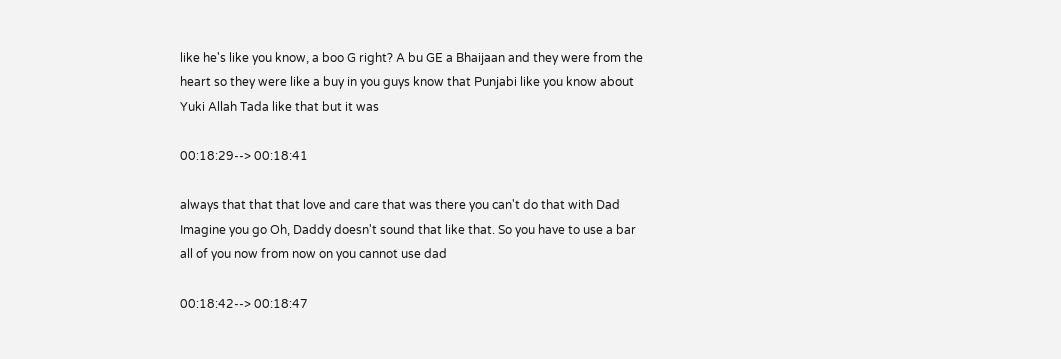like he's like you know, a boo G right? A bu GE a Bhaijaan and they were from the heart so they were like a buy in you guys know that Punjabi like you know about Yuki Allah Tada like that but it was

00:18:29--> 00:18:41

always that that that love and care that was there you can't do that with Dad Imagine you go Oh, Daddy doesn't sound that like that. So you have to use a bar all of you now from now on you cannot use dad

00:18:42--> 00:18:47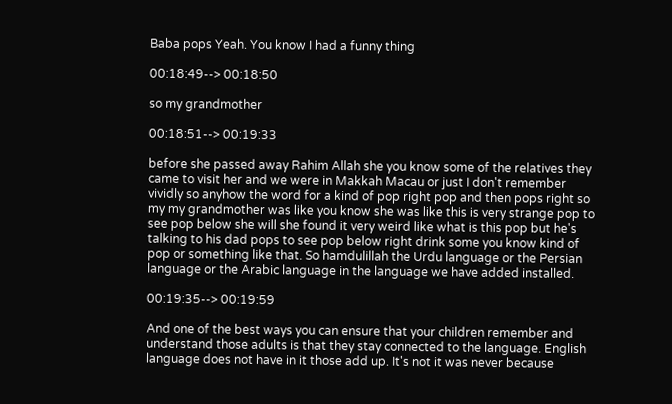Baba pops Yeah. You know I had a funny thing

00:18:49--> 00:18:50

so my grandmother

00:18:51--> 00:19:33

before she passed away Rahim Allah she you know some of the relatives they came to visit her and we were in Makkah Macau or just I don't remember vividly so anyhow the word for a kind of pop right pop and then pops right so my my grandmother was like you know she was like this is very strange pop to see pop below she will she found it very weird like what is this pop but he's talking to his dad pops to see pop below right drink some you know kind of pop or something like that. So hamdulillah the Urdu language or the Persian language or the Arabic language in the language we have added installed.

00:19:35--> 00:19:59

And one of the best ways you can ensure that your children remember and understand those adults is that they stay connected to the language. English language does not have in it those add up. It's not it was never because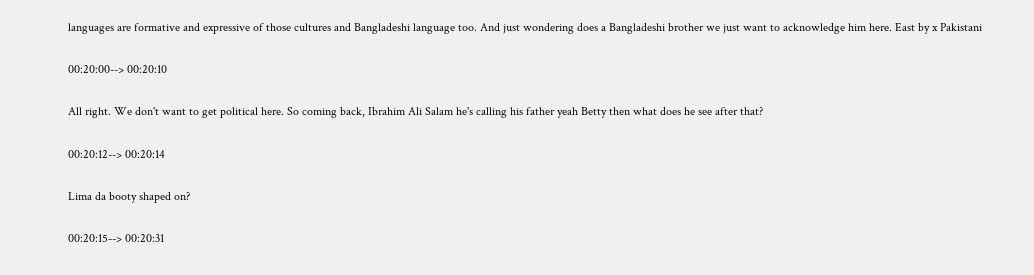languages are formative and expressive of those cultures and Bangladeshi language too. And just wondering does a Bangladeshi brother we just want to acknowledge him here. East by x Pakistani

00:20:00--> 00:20:10

All right. We don't want to get political here. So coming back, Ibrahim Ali Salam he's calling his father yeah Betty then what does he see after that?

00:20:12--> 00:20:14

Lima da booty shaped on?

00:20:15--> 00:20:31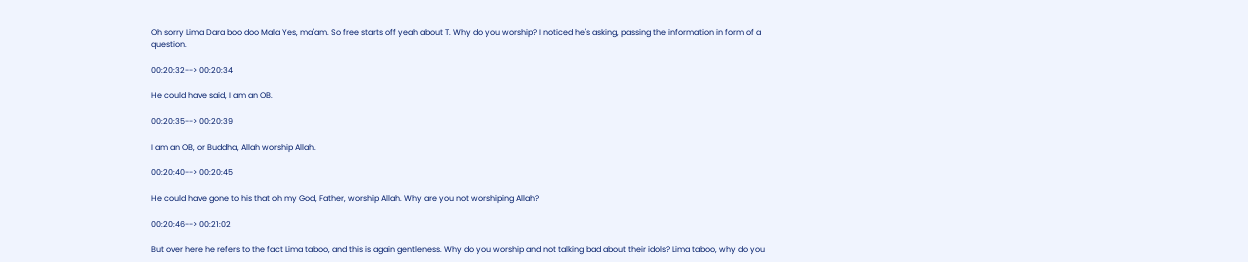Oh sorry Lima Dara boo doo Mala Yes, ma'am. So free starts off yeah about T. Why do you worship? I noticed he's asking, passing the information in form of a question.

00:20:32--> 00:20:34

He could have said, I am an OB.

00:20:35--> 00:20:39

I am an OB, or Buddha, Allah worship Allah.

00:20:40--> 00:20:45

He could have gone to his that oh my God, Father, worship Allah. Why are you not worshiping Allah?

00:20:46--> 00:21:02

But over here he refers to the fact Lima taboo, and this is again gentleness. Why do you worship and not talking bad about their idols? Lima taboo, why do you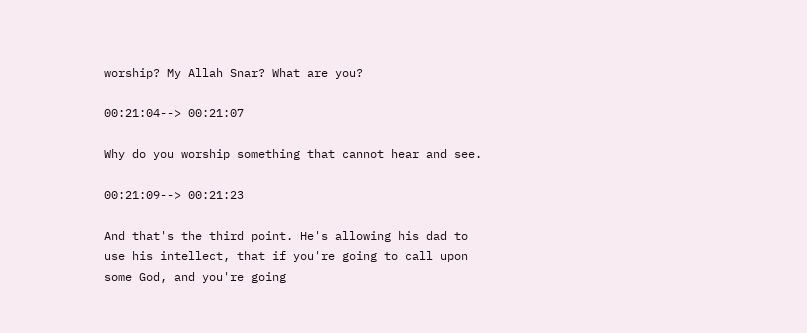worship? My Allah Snar? What are you?

00:21:04--> 00:21:07

Why do you worship something that cannot hear and see.

00:21:09--> 00:21:23

And that's the third point. He's allowing his dad to use his intellect, that if you're going to call upon some God, and you're going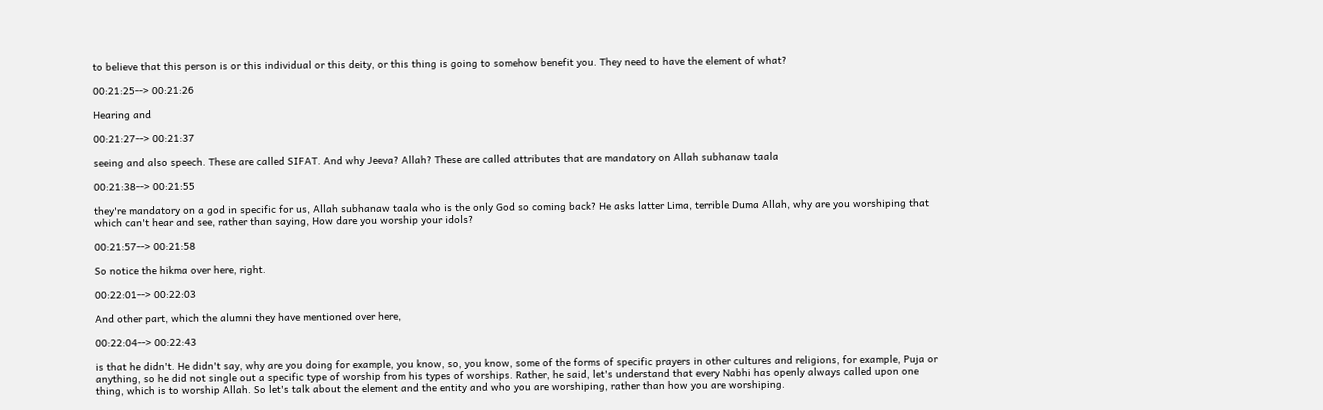to believe that this person is or this individual or this deity, or this thing is going to somehow benefit you. They need to have the element of what?

00:21:25--> 00:21:26

Hearing and

00:21:27--> 00:21:37

seeing and also speech. These are called SIFAT. And why Jeeva? Allah? These are called attributes that are mandatory on Allah subhanaw taala

00:21:38--> 00:21:55

they're mandatory on a god in specific for us, Allah subhanaw taala who is the only God so coming back? He asks latter Lima, terrible Duma Allah, why are you worshiping that which can't hear and see, rather than saying, How dare you worship your idols?

00:21:57--> 00:21:58

So notice the hikma over here, right.

00:22:01--> 00:22:03

And other part, which the alumni they have mentioned over here,

00:22:04--> 00:22:43

is that he didn't. He didn't say, why are you doing for example, you know, so, you know, some of the forms of specific prayers in other cultures and religions, for example, Puja or anything, so he did not single out a specific type of worship from his types of worships. Rather, he said, let's understand that every Nabhi has openly always called upon one thing, which is to worship Allah. So let's talk about the element and the entity and who you are worshiping, rather than how you are worshiping.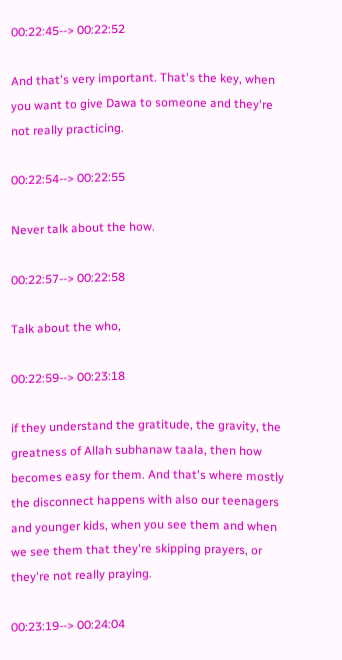00:22:45--> 00:22:52

And that's very important. That's the key, when you want to give Dawa to someone and they're not really practicing.

00:22:54--> 00:22:55

Never talk about the how.

00:22:57--> 00:22:58

Talk about the who,

00:22:59--> 00:23:18

if they understand the gratitude, the gravity, the greatness of Allah subhanaw taala, then how becomes easy for them. And that's where mostly the disconnect happens with also our teenagers and younger kids, when you see them and when we see them that they're skipping prayers, or they're not really praying.

00:23:19--> 00:24:04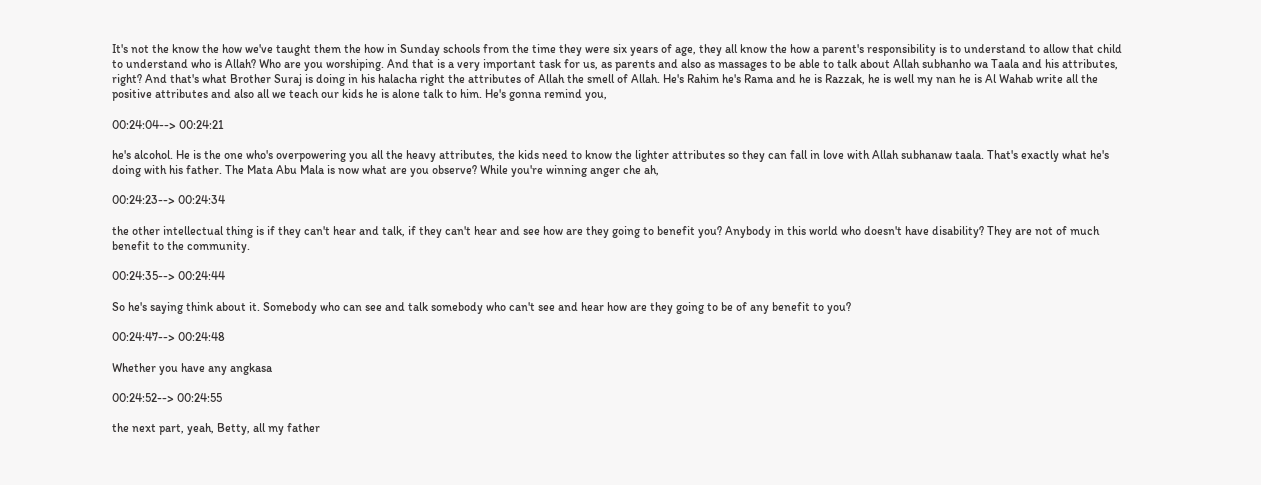It's not the know the how we've taught them the how in Sunday schools from the time they were six years of age, they all know the how a parent's responsibility is to understand to allow that child to understand who is Allah? Who are you worshiping. And that is a very important task for us, as parents and also as massages to be able to talk about Allah subhanho wa Taala and his attributes, right? And that's what Brother Suraj is doing in his halacha right the attributes of Allah the smell of Allah. He's Rahim he's Rama and he is Razzak, he is well my nan he is Al Wahab write all the positive attributes and also all we teach our kids he is alone talk to him. He's gonna remind you,

00:24:04--> 00:24:21

he's alcohol. He is the one who's overpowering you all the heavy attributes, the kids need to know the lighter attributes so they can fall in love with Allah subhanaw taala. That's exactly what he's doing with his father. The Mata Abu Mala is now what are you observe? While you're winning anger che ah,

00:24:23--> 00:24:34

the other intellectual thing is if they can't hear and talk, if they can't hear and see how are they going to benefit you? Anybody in this world who doesn't have disability? They are not of much benefit to the community.

00:24:35--> 00:24:44

So he's saying think about it. Somebody who can see and talk somebody who can't see and hear how are they going to be of any benefit to you?

00:24:47--> 00:24:48

Whether you have any angkasa

00:24:52--> 00:24:55

the next part, yeah, Betty, all my father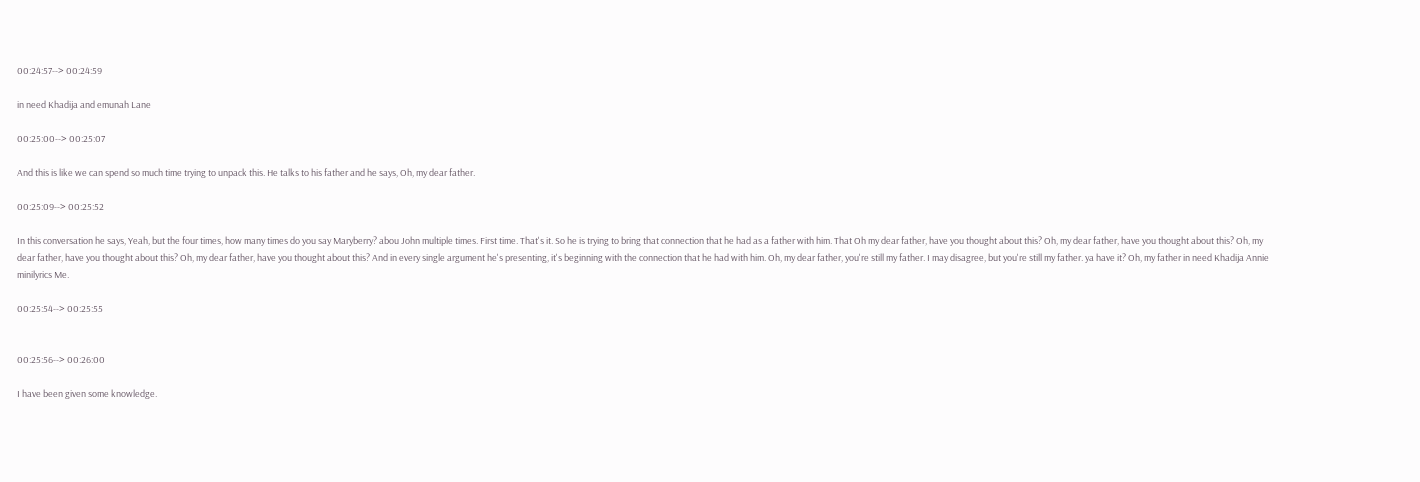00:24:57--> 00:24:59

in need Khadija and emunah Lane

00:25:00--> 00:25:07

And this is like we can spend so much time trying to unpack this. He talks to his father and he says, Oh, my dear father.

00:25:09--> 00:25:52

In this conversation he says, Yeah, but the four times, how many times do you say Maryberry? abou John multiple times. First time. That's it. So he is trying to bring that connection that he had as a father with him. That Oh my dear father, have you thought about this? Oh, my dear father, have you thought about this? Oh, my dear father, have you thought about this? Oh, my dear father, have you thought about this? And in every single argument he's presenting, it's beginning with the connection that he had with him. Oh, my dear father, you're still my father. I may disagree, but you're still my father. ya have it? Oh, my father in need Khadija Annie minilyrics Me.

00:25:54--> 00:25:55


00:25:56--> 00:26:00

I have been given some knowledge.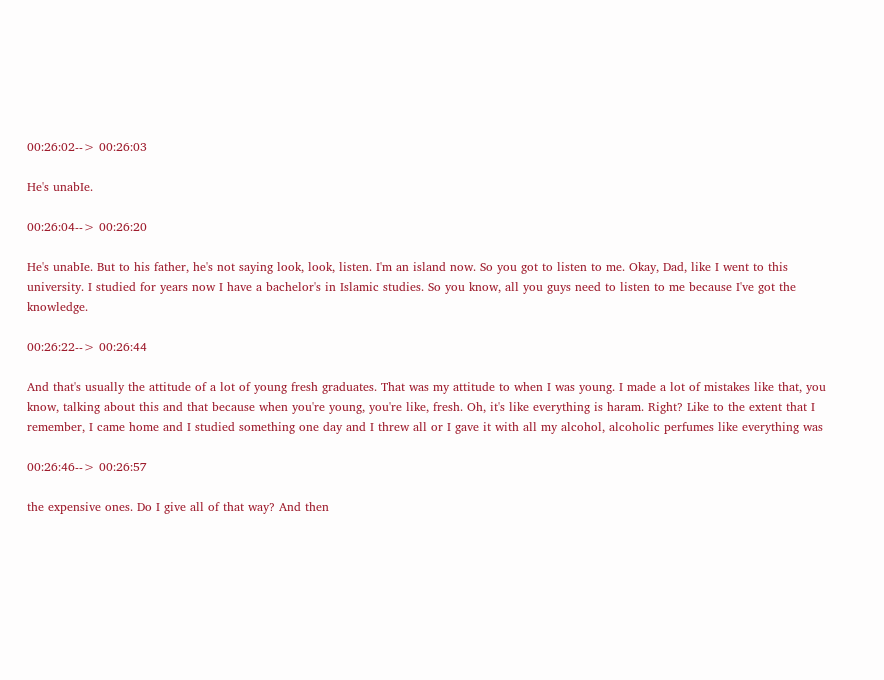00:26:02--> 00:26:03

He's unabIe.

00:26:04--> 00:26:20

He's unabIe. But to his father, he's not saying look, look, listen. I'm an island now. So you got to listen to me. Okay, Dad, like I went to this university. I studied for years now I have a bachelor's in Islamic studies. So you know, all you guys need to listen to me because I've got the knowledge.

00:26:22--> 00:26:44

And that's usually the attitude of a lot of young fresh graduates. That was my attitude to when I was young. I made a lot of mistakes like that, you know, talking about this and that because when you're young, you're like, fresh. Oh, it's like everything is haram. Right? Like to the extent that I remember, I came home and I studied something one day and I threw all or I gave it with all my alcohol, alcoholic perfumes like everything was

00:26:46--> 00:26:57

the expensive ones. Do I give all of that way? And then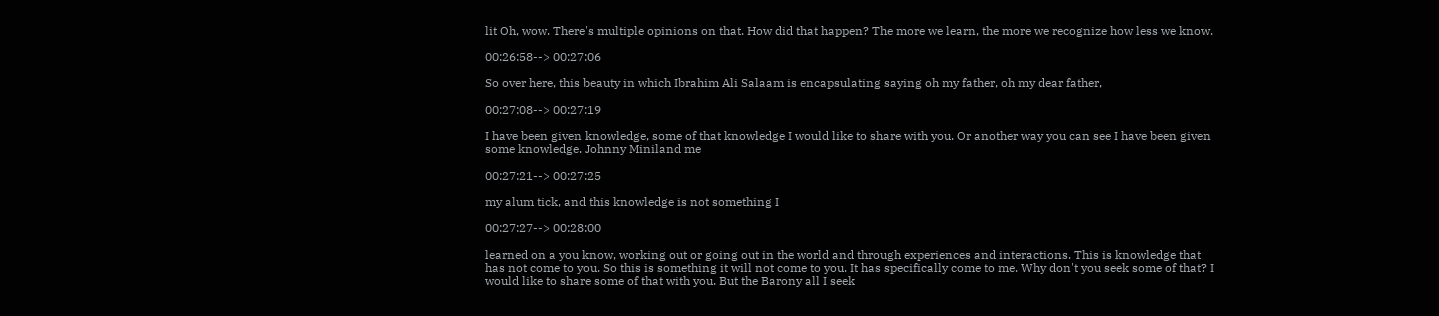lit Oh, wow. There's multiple opinions on that. How did that happen? The more we learn, the more we recognize how less we know.

00:26:58--> 00:27:06

So over here, this beauty in which Ibrahim Ali Salaam is encapsulating saying oh my father, oh my dear father,

00:27:08--> 00:27:19

I have been given knowledge, some of that knowledge I would like to share with you. Or another way you can see I have been given some knowledge. Johnny Miniland me

00:27:21--> 00:27:25

my alum tick, and this knowledge is not something I

00:27:27--> 00:28:00

learned on a you know, working out or going out in the world and through experiences and interactions. This is knowledge that has not come to you. So this is something it will not come to you. It has specifically come to me. Why don't you seek some of that? I would like to share some of that with you. But the Barony all I seek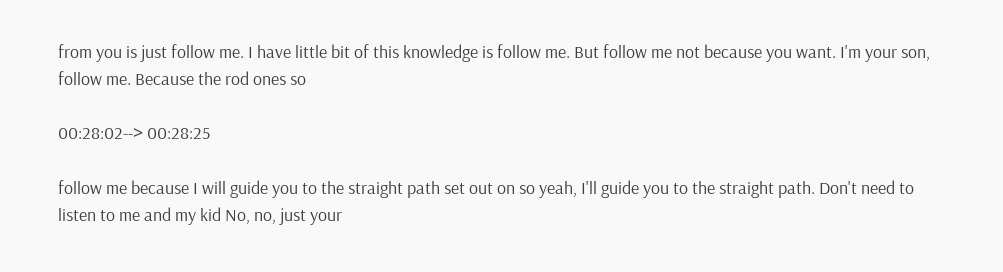from you is just follow me. I have little bit of this knowledge is follow me. But follow me not because you want. I'm your son, follow me. Because the rod ones so

00:28:02--> 00:28:25

follow me because I will guide you to the straight path set out on so yeah, I'll guide you to the straight path. Don't need to listen to me and my kid No, no, just your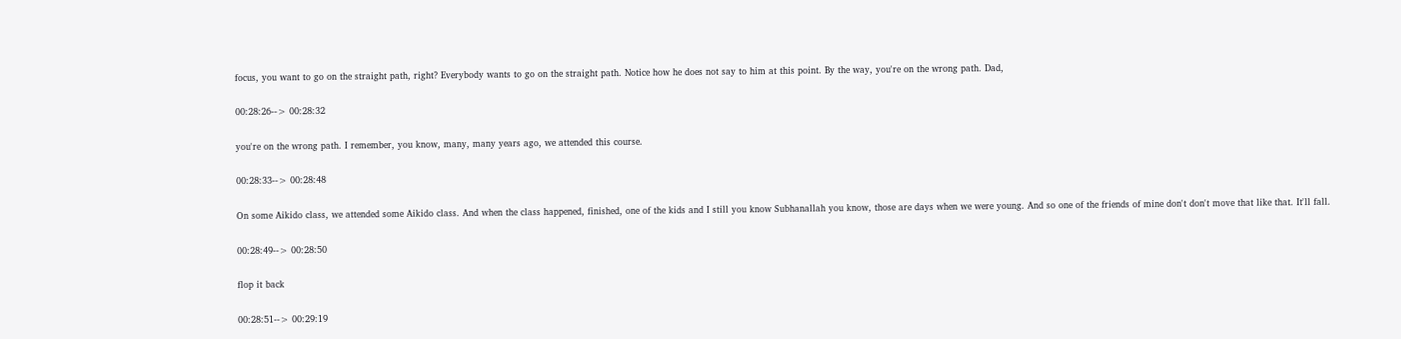focus, you want to go on the straight path, right? Everybody wants to go on the straight path. Notice how he does not say to him at this point. By the way, you're on the wrong path. Dad,

00:28:26--> 00:28:32

you're on the wrong path. I remember, you know, many, many years ago, we attended this course.

00:28:33--> 00:28:48

On some Aikido class, we attended some Aikido class. And when the class happened, finished, one of the kids and I still you know Subhanallah you know, those are days when we were young. And so one of the friends of mine don't don't move that like that. It'll fall.

00:28:49--> 00:28:50

flop it back

00:28:51--> 00:29:19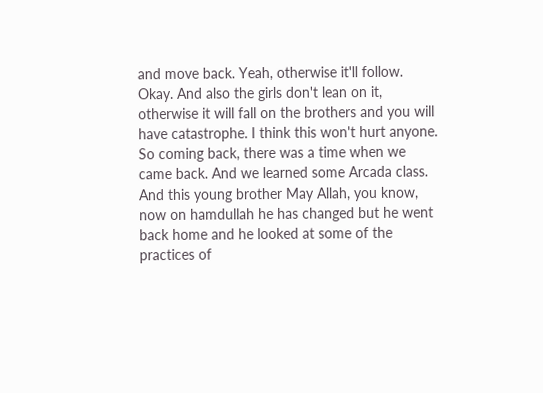and move back. Yeah, otherwise it'll follow. Okay. And also the girls don't lean on it, otherwise it will fall on the brothers and you will have catastrophe. I think this won't hurt anyone. So coming back, there was a time when we came back. And we learned some Arcada class. And this young brother May Allah, you know, now on hamdullah he has changed but he went back home and he looked at some of the practices of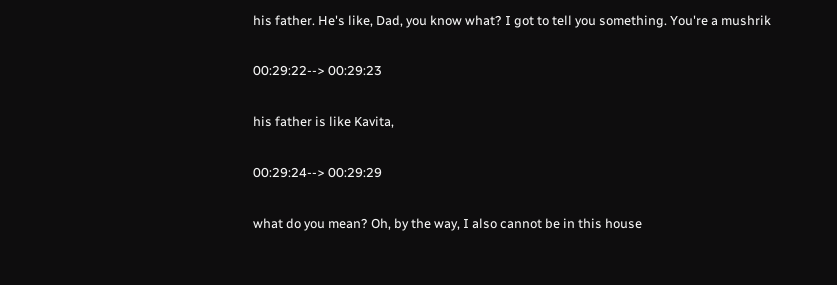his father. He's like, Dad, you know what? I got to tell you something. You're a mushrik

00:29:22--> 00:29:23

his father is like Kavita,

00:29:24--> 00:29:29

what do you mean? Oh, by the way, I also cannot be in this house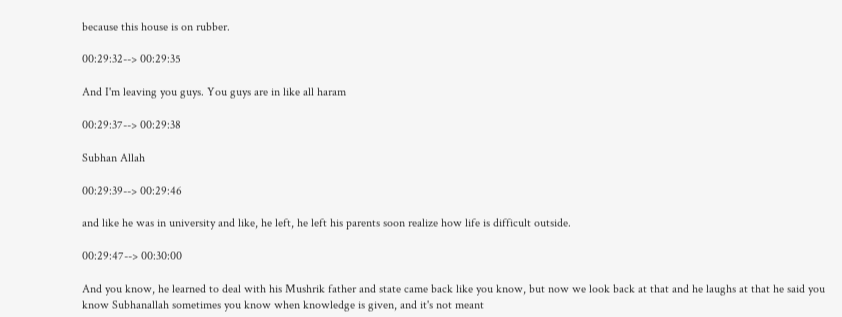because this house is on rubber.

00:29:32--> 00:29:35

And I'm leaving you guys. You guys are in like all haram

00:29:37--> 00:29:38

Subhan Allah

00:29:39--> 00:29:46

and like he was in university and like, he left, he left his parents soon realize how life is difficult outside.

00:29:47--> 00:30:00

And you know, he learned to deal with his Mushrik father and state came back like you know, but now we look back at that and he laughs at that he said you know Subhanallah sometimes you know when knowledge is given, and it's not meant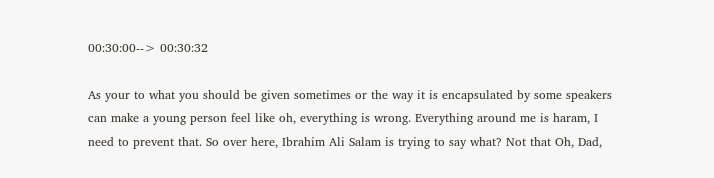00:30:00--> 00:30:32

As your to what you should be given sometimes or the way it is encapsulated by some speakers can make a young person feel like oh, everything is wrong. Everything around me is haram, I need to prevent that. So over here, Ibrahim Ali Salam is trying to say what? Not that Oh, Dad,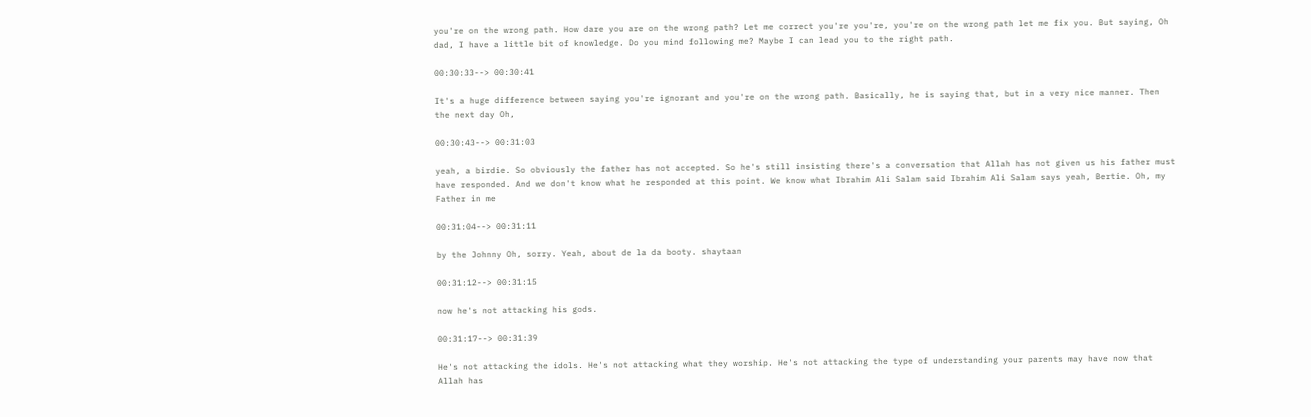you're on the wrong path. How dare you are on the wrong path? Let me correct you're you're, you're on the wrong path let me fix you. But saying, Oh dad, I have a little bit of knowledge. Do you mind following me? Maybe I can lead you to the right path.

00:30:33--> 00:30:41

It's a huge difference between saying you're ignorant and you're on the wrong path. Basically, he is saying that, but in a very nice manner. Then the next day Oh,

00:30:43--> 00:31:03

yeah, a birdie. So obviously the father has not accepted. So he's still insisting there's a conversation that Allah has not given us his father must have responded. And we don't know what he responded at this point. We know what Ibrahim Ali Salam said Ibrahim Ali Salam says yeah, Bertie. Oh, my Father in me

00:31:04--> 00:31:11

by the Johnny Oh, sorry. Yeah, about de la da booty. shaytaan

00:31:12--> 00:31:15

now he's not attacking his gods.

00:31:17--> 00:31:39

He's not attacking the idols. He's not attacking what they worship. He's not attacking the type of understanding your parents may have now that Allah has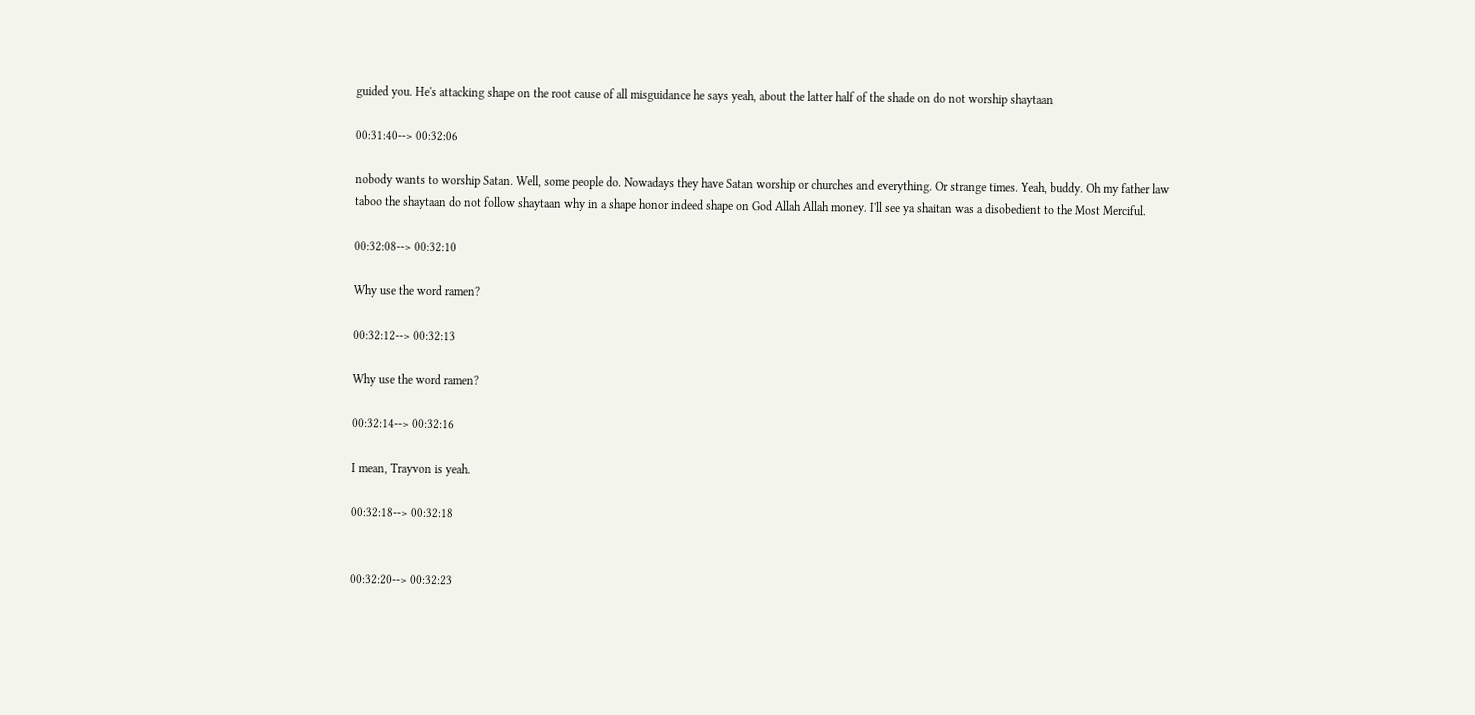guided you. He's attacking shape on the root cause of all misguidance he says yeah, about the latter half of the shade on do not worship shaytaan

00:31:40--> 00:32:06

nobody wants to worship Satan. Well, some people do. Nowadays they have Satan worship or churches and everything. Or strange times. Yeah, buddy. Oh my father law taboo the shaytaan do not follow shaytaan why in a shape honor indeed shape on God Allah Allah money. I'll see ya shaitan was a disobedient to the Most Merciful.

00:32:08--> 00:32:10

Why use the word ramen?

00:32:12--> 00:32:13

Why use the word ramen?

00:32:14--> 00:32:16

I mean, Trayvon is yeah.

00:32:18--> 00:32:18


00:32:20--> 00:32:23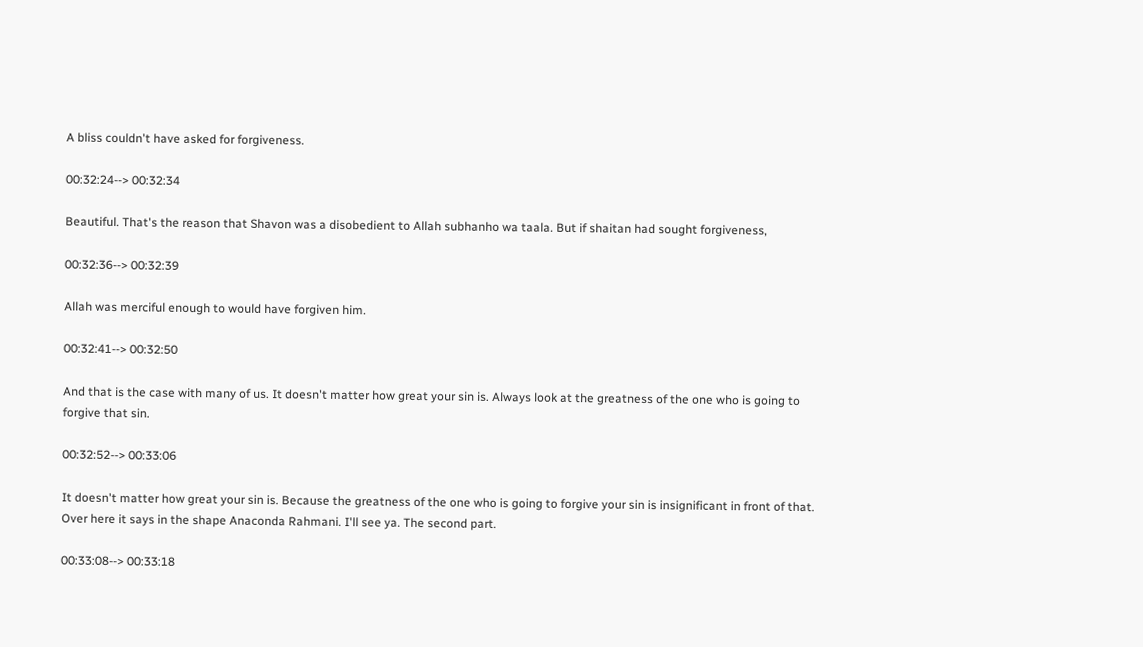A bliss couldn't have asked for forgiveness.

00:32:24--> 00:32:34

Beautiful. That's the reason that Shavon was a disobedient to Allah subhanho wa taala. But if shaitan had sought forgiveness,

00:32:36--> 00:32:39

Allah was merciful enough to would have forgiven him.

00:32:41--> 00:32:50

And that is the case with many of us. It doesn't matter how great your sin is. Always look at the greatness of the one who is going to forgive that sin.

00:32:52--> 00:33:06

It doesn't matter how great your sin is. Because the greatness of the one who is going to forgive your sin is insignificant in front of that. Over here it says in the shape Anaconda Rahmani. I'll see ya. The second part.

00:33:08--> 00:33:18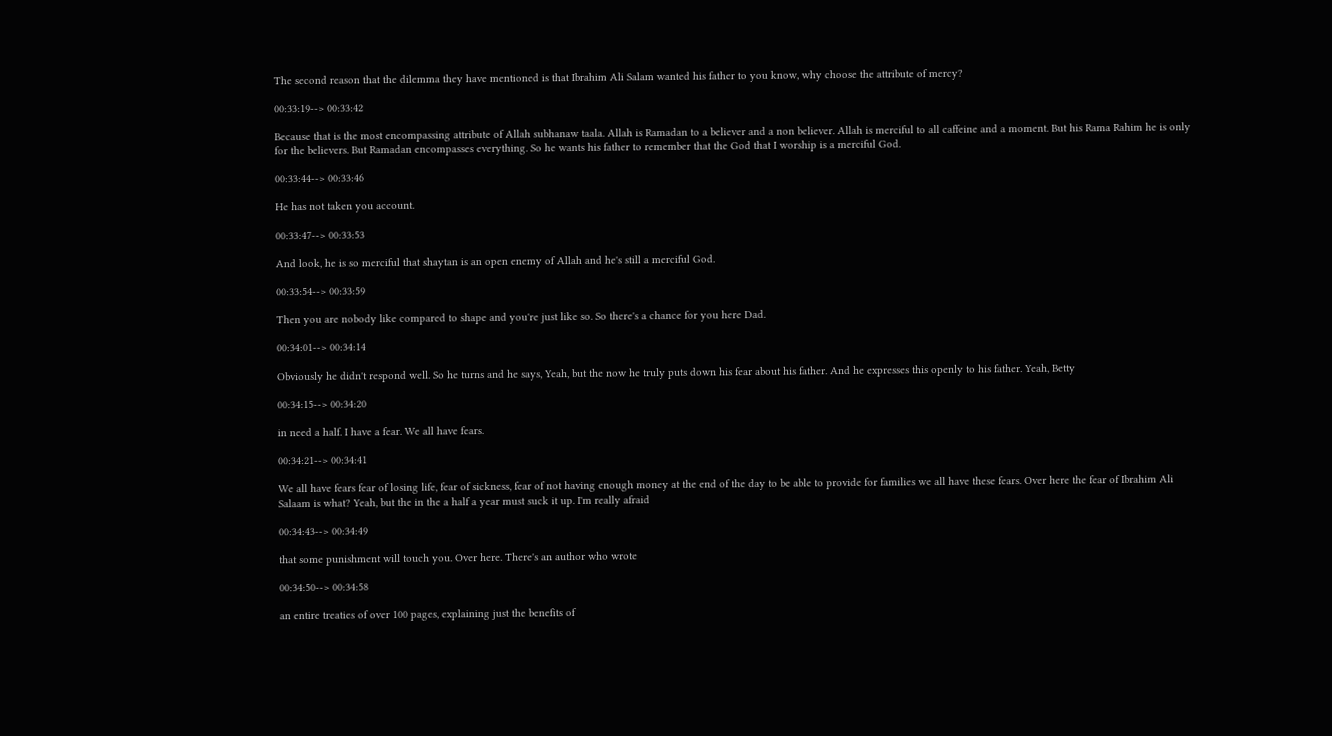The second reason that the dilemma they have mentioned is that Ibrahim Ali Salam wanted his father to you know, why choose the attribute of mercy?

00:33:19--> 00:33:42

Because that is the most encompassing attribute of Allah subhanaw taala. Allah is Ramadan to a believer and a non believer. Allah is merciful to all caffeine and a moment. But his Rama Rahim he is only for the believers. But Ramadan encompasses everything. So he wants his father to remember that the God that I worship is a merciful God.

00:33:44--> 00:33:46

He has not taken you account.

00:33:47--> 00:33:53

And look, he is so merciful that shaytan is an open enemy of Allah and he's still a merciful God.

00:33:54--> 00:33:59

Then you are nobody like compared to shape and you're just like so. So there's a chance for you here Dad.

00:34:01--> 00:34:14

Obviously he didn't respond well. So he turns and he says, Yeah, but the now he truly puts down his fear about his father. And he expresses this openly to his father. Yeah, Betty

00:34:15--> 00:34:20

in need a half. I have a fear. We all have fears.

00:34:21--> 00:34:41

We all have fears fear of losing life, fear of sickness, fear of not having enough money at the end of the day to be able to provide for families we all have these fears. Over here the fear of Ibrahim Ali Salaam is what? Yeah, but the in the a half a year must suck it up. I'm really afraid

00:34:43--> 00:34:49

that some punishment will touch you. Over here. There's an author who wrote

00:34:50--> 00:34:58

an entire treaties of over 100 pages, explaining just the benefits of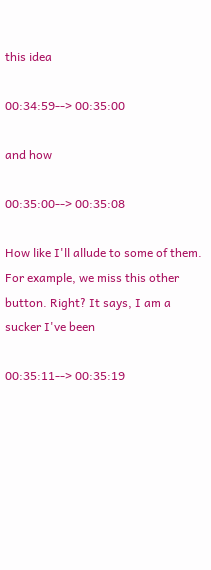this idea

00:34:59--> 00:35:00

and how

00:35:00--> 00:35:08

How like I'll allude to some of them. For example, we miss this other button. Right? It says, I am a sucker I've been

00:35:11--> 00:35:19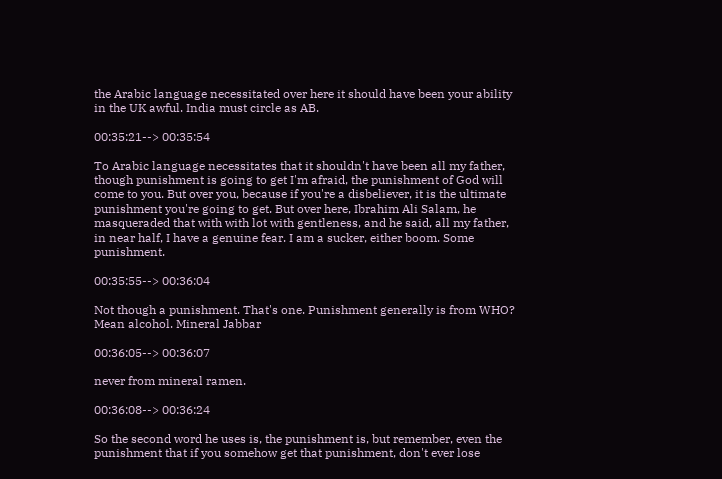the Arabic language necessitated over here it should have been your ability in the UK awful. India must circle as AB.

00:35:21--> 00:35:54

To Arabic language necessitates that it shouldn't have been all my father, though punishment is going to get I'm afraid, the punishment of God will come to you. But over you, because if you're a disbeliever, it is the ultimate punishment you're going to get. But over here, Ibrahim Ali Salam, he masqueraded that with with lot with gentleness, and he said, all my father, in near half, I have a genuine fear. I am a sucker, either boom. Some punishment.

00:35:55--> 00:36:04

Not though a punishment. That's one. Punishment generally is from WHO? Mean alcohol. Mineral Jabbar

00:36:05--> 00:36:07

never from mineral ramen.

00:36:08--> 00:36:24

So the second word he uses is, the punishment is, but remember, even the punishment that if you somehow get that punishment, don't ever lose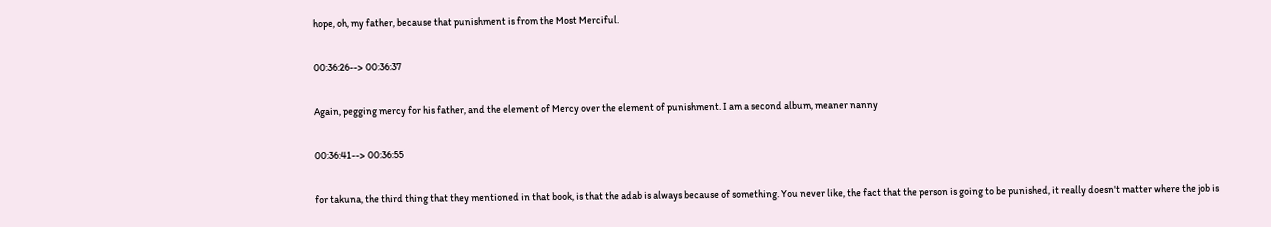hope, oh, my father, because that punishment is from the Most Merciful.

00:36:26--> 00:36:37

Again, pegging mercy for his father, and the element of Mercy over the element of punishment. I am a second album, meaner nanny

00:36:41--> 00:36:55

for takuna, the third thing that they mentioned in that book, is that the adab is always because of something. You never like, the fact that the person is going to be punished, it really doesn't matter where the job is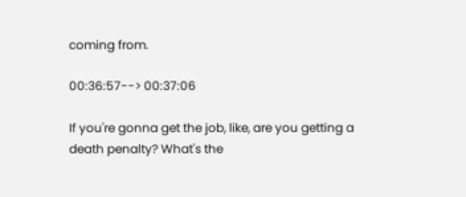coming from.

00:36:57--> 00:37:06

If you're gonna get the job, like, are you getting a death penalty? What's the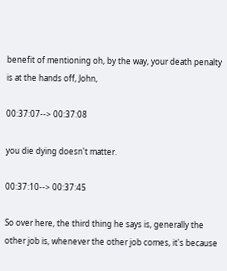benefit of mentioning oh, by the way, your death penalty is at the hands off, John,

00:37:07--> 00:37:08

you die dying doesn't matter.

00:37:10--> 00:37:45

So over here, the third thing he says is, generally the other job is, whenever the other job comes, it's because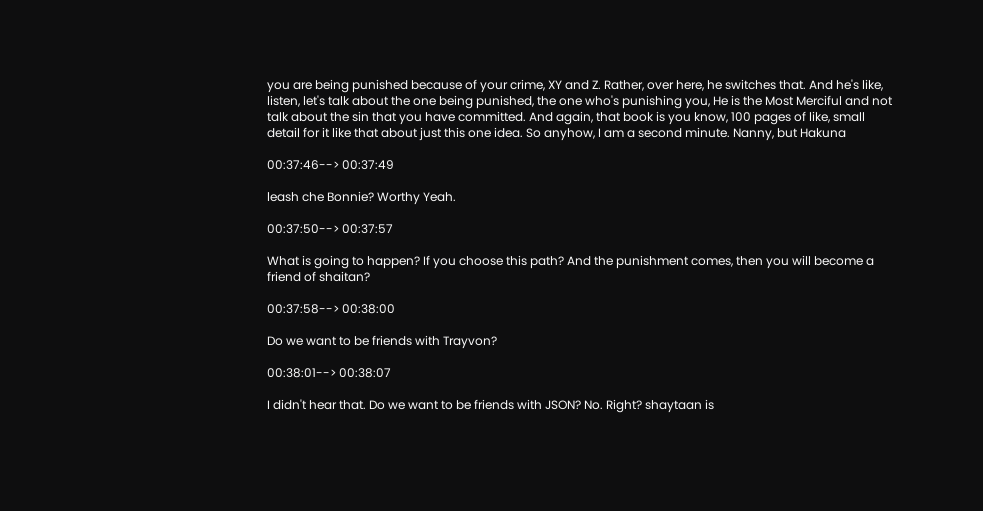you are being punished because of your crime, XY and Z. Rather, over here, he switches that. And he's like, listen, let's talk about the one being punished, the one who's punishing you, He is the Most Merciful and not talk about the sin that you have committed. And again, that book is you know, 100 pages of like, small detail for it like that about just this one idea. So anyhow, I am a second minute. Nanny, but Hakuna

00:37:46--> 00:37:49

leash che Bonnie? Worthy Yeah.

00:37:50--> 00:37:57

What is going to happen? If you choose this path? And the punishment comes, then you will become a friend of shaitan?

00:37:58--> 00:38:00

Do we want to be friends with Trayvon?

00:38:01--> 00:38:07

I didn't hear that. Do we want to be friends with JSON? No. Right? shaytaan is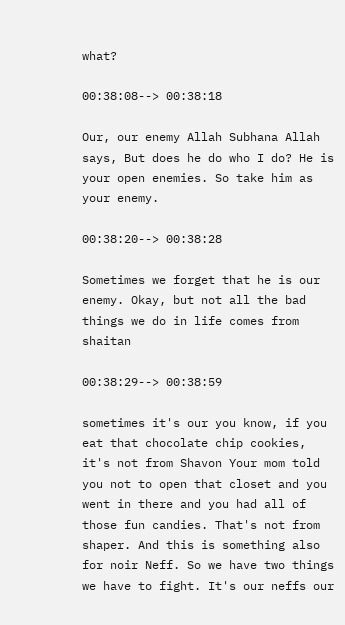what?

00:38:08--> 00:38:18

Our, our enemy Allah Subhana Allah says, But does he do who I do? He is your open enemies. So take him as your enemy.

00:38:20--> 00:38:28

Sometimes we forget that he is our enemy. Okay, but not all the bad things we do in life comes from shaitan

00:38:29--> 00:38:59

sometimes it's our you know, if you eat that chocolate chip cookies, it's not from Shavon Your mom told you not to open that closet and you went in there and you had all of those fun candies. That's not from shaper. And this is something also for noir Neff. So we have two things we have to fight. It's our neffs our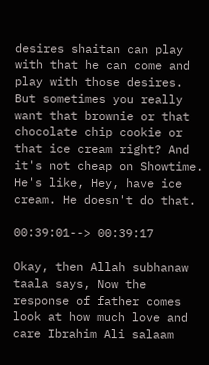desires shaitan can play with that he can come and play with those desires. But sometimes you really want that brownie or that chocolate chip cookie or that ice cream right? And it's not cheap on Showtime. He's like, Hey, have ice cream. He doesn't do that.

00:39:01--> 00:39:17

Okay, then Allah subhanaw taala says, Now the response of father comes look at how much love and care Ibrahim Ali salaam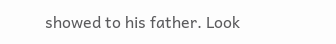showed to his father. Look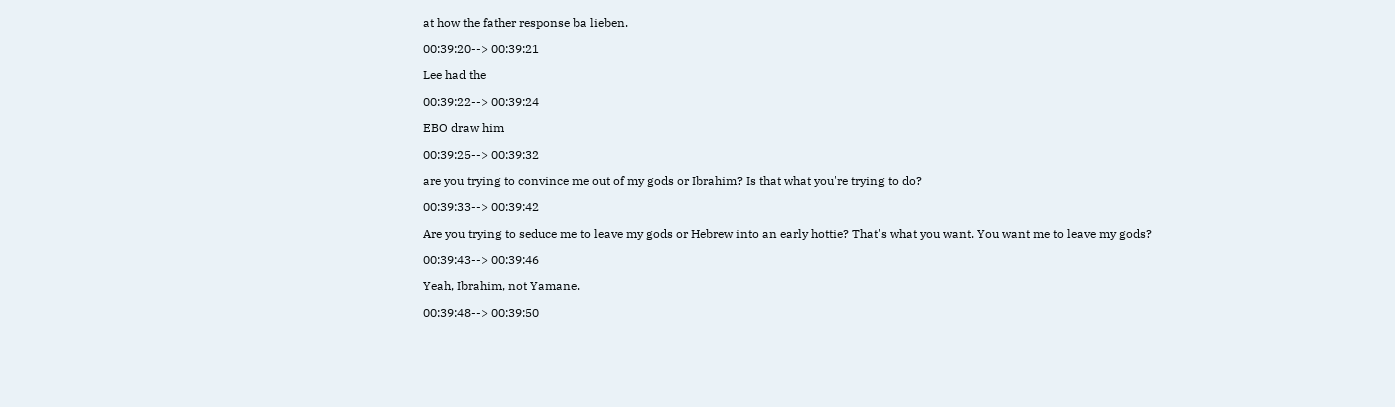at how the father response ba lieben.

00:39:20--> 00:39:21

Lee had the

00:39:22--> 00:39:24

EBO draw him

00:39:25--> 00:39:32

are you trying to convince me out of my gods or Ibrahim? Is that what you're trying to do?

00:39:33--> 00:39:42

Are you trying to seduce me to leave my gods or Hebrew into an early hottie? That's what you want. You want me to leave my gods?

00:39:43--> 00:39:46

Yeah, Ibrahim, not Yamane.

00:39:48--> 00:39:50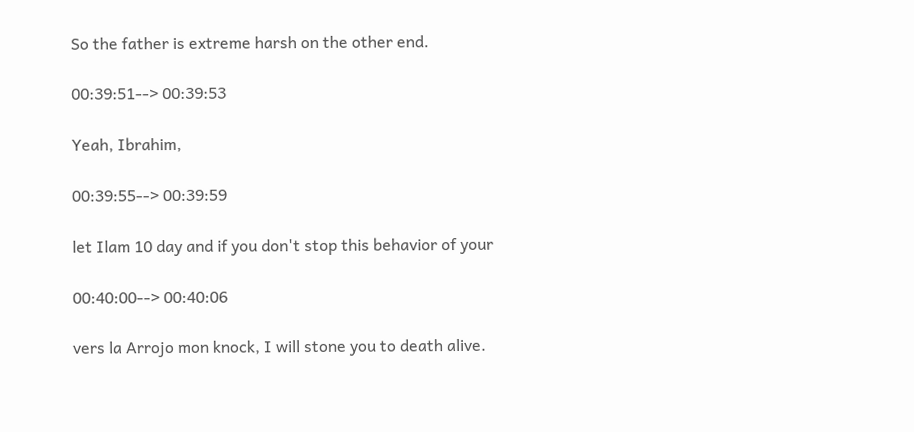So the father is extreme harsh on the other end.

00:39:51--> 00:39:53

Yeah, Ibrahim,

00:39:55--> 00:39:59

let Ilam 10 day and if you don't stop this behavior of your

00:40:00--> 00:40:06

vers la Arrojo mon knock, I will stone you to death alive.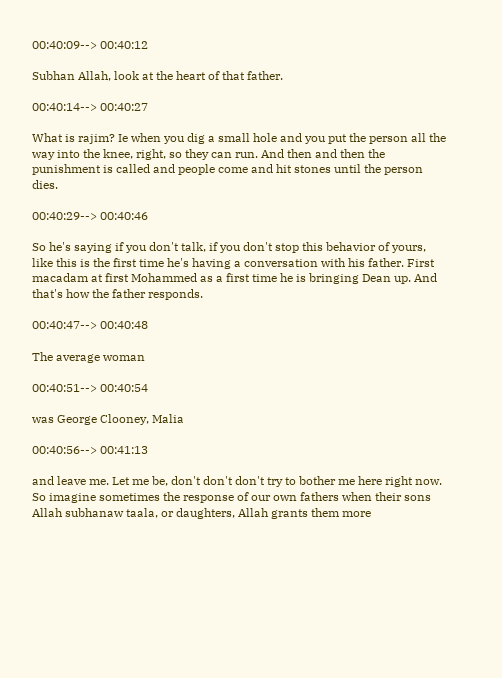00:40:09--> 00:40:12

Subhan Allah, look at the heart of that father.

00:40:14--> 00:40:27

What is rajim? Ie when you dig a small hole and you put the person all the way into the knee, right, so they can run. And then and then the punishment is called and people come and hit stones until the person dies.

00:40:29--> 00:40:46

So he's saying if you don't talk, if you don't stop this behavior of yours, like this is the first time he's having a conversation with his father. First macadam at first Mohammed as a first time he is bringing Dean up. And that's how the father responds.

00:40:47--> 00:40:48

The average woman

00:40:51--> 00:40:54

was George Clooney, Malia

00:40:56--> 00:41:13

and leave me. Let me be, don't don't don't try to bother me here right now. So imagine sometimes the response of our own fathers when their sons Allah subhanaw taala, or daughters, Allah grants them more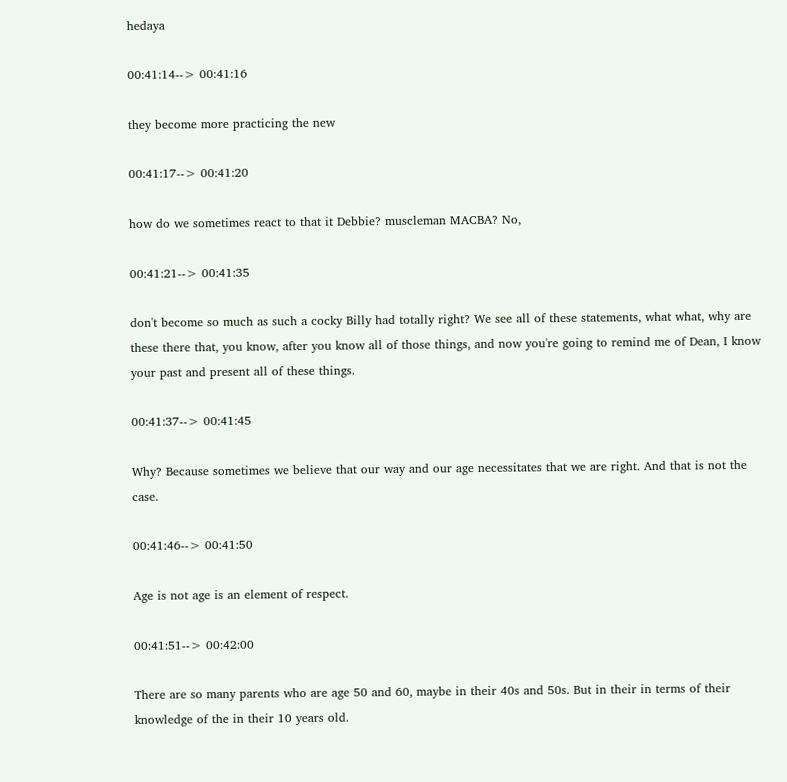hedaya

00:41:14--> 00:41:16

they become more practicing the new

00:41:17--> 00:41:20

how do we sometimes react to that it Debbie? muscleman MACBA? No,

00:41:21--> 00:41:35

don't become so much as such a cocky Billy had totally right? We see all of these statements, what what, why are these there that, you know, after you know all of those things, and now you're going to remind me of Dean, I know your past and present all of these things.

00:41:37--> 00:41:45

Why? Because sometimes we believe that our way and our age necessitates that we are right. And that is not the case.

00:41:46--> 00:41:50

Age is not age is an element of respect.

00:41:51--> 00:42:00

There are so many parents who are age 50 and 60, maybe in their 40s and 50s. But in their in terms of their knowledge of the in their 10 years old.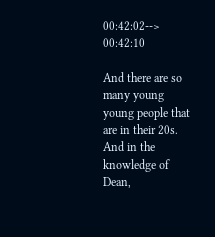00:42:02--> 00:42:10

And there are so many young young people that are in their 20s. And in the knowledge of Dean,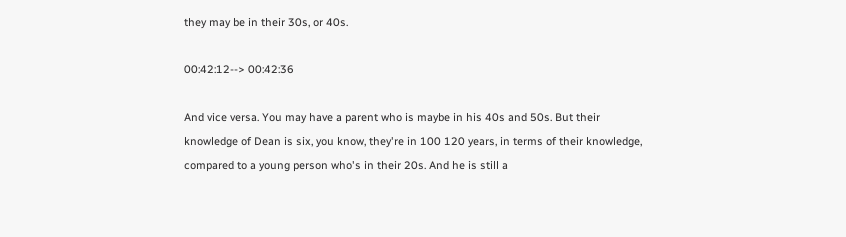they may be in their 30s, or 40s.

00:42:12--> 00:42:36

And vice versa. You may have a parent who is maybe in his 40s and 50s. But their knowledge of Dean is six, you know, they're in 100 120 years, in terms of their knowledge, compared to a young person who's in their 20s. And he is still a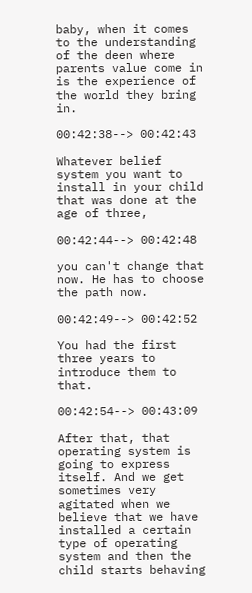baby, when it comes to the understanding of the deen where parents value come in is the experience of the world they bring in.

00:42:38--> 00:42:43

Whatever belief system you want to install in your child that was done at the age of three,

00:42:44--> 00:42:48

you can't change that now. He has to choose the path now.

00:42:49--> 00:42:52

You had the first three years to introduce them to that.

00:42:54--> 00:43:09

After that, that operating system is going to express itself. And we get sometimes very agitated when we believe that we have installed a certain type of operating system and then the child starts behaving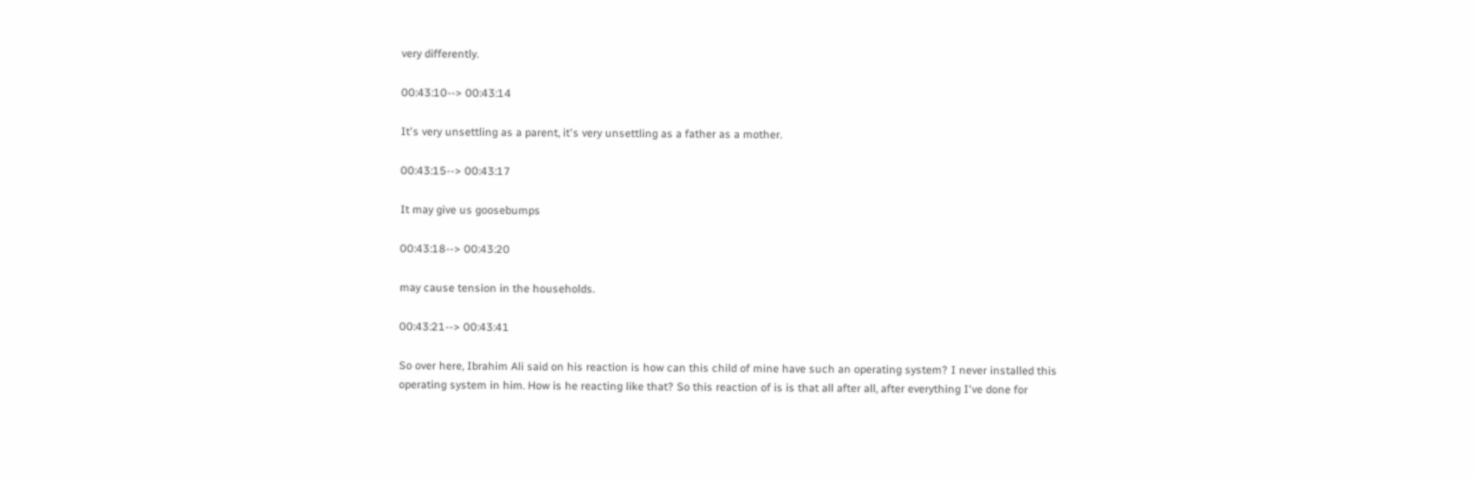very differently.

00:43:10--> 00:43:14

It's very unsettling as a parent, it's very unsettling as a father as a mother.

00:43:15--> 00:43:17

It may give us goosebumps

00:43:18--> 00:43:20

may cause tension in the households.

00:43:21--> 00:43:41

So over here, Ibrahim Ali said on his reaction is how can this child of mine have such an operating system? I never installed this operating system in him. How is he reacting like that? So this reaction of is is that all after all, after everything I've done for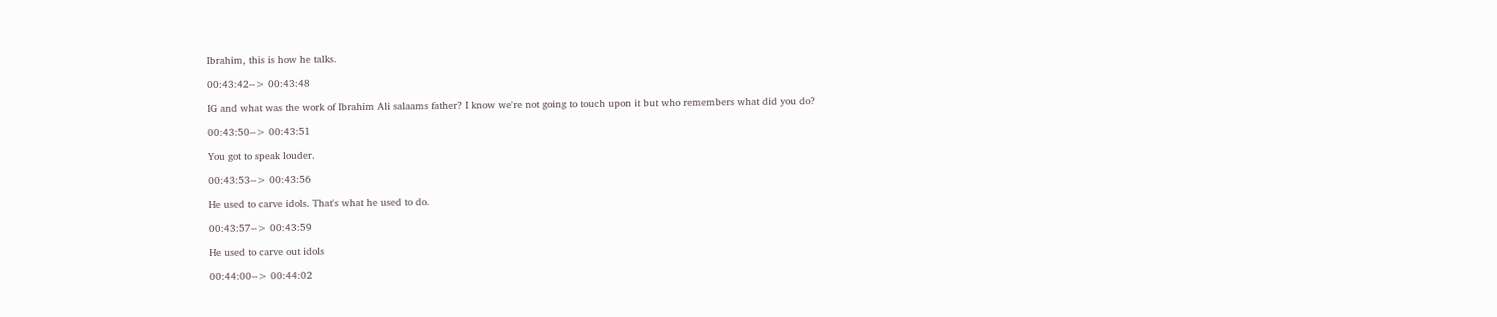Ibrahim, this is how he talks.

00:43:42--> 00:43:48

IG and what was the work of Ibrahim Ali salaams father? I know we're not going to touch upon it but who remembers what did you do?

00:43:50--> 00:43:51

You got to speak louder.

00:43:53--> 00:43:56

He used to carve idols. That's what he used to do.

00:43:57--> 00:43:59

He used to carve out idols

00:44:00--> 00:44:02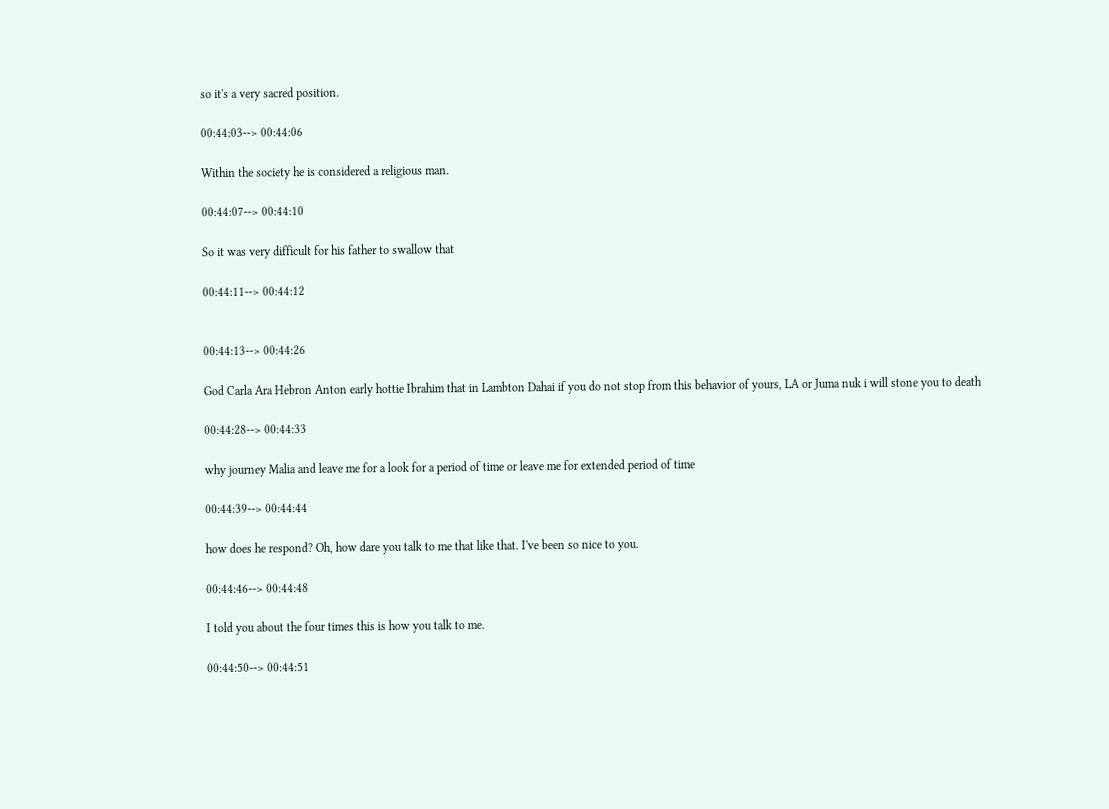so it's a very sacred position.

00:44:03--> 00:44:06

Within the society he is considered a religious man.

00:44:07--> 00:44:10

So it was very difficult for his father to swallow that

00:44:11--> 00:44:12


00:44:13--> 00:44:26

God Carla Ara Hebron Anton early hottie Ibrahim that in Lambton Dahai if you do not stop from this behavior of yours, LA or Juma nuk i will stone you to death

00:44:28--> 00:44:33

why journey Malia and leave me for a look for a period of time or leave me for extended period of time

00:44:39--> 00:44:44

how does he respond? Oh, how dare you talk to me that like that. I've been so nice to you.

00:44:46--> 00:44:48

I told you about the four times this is how you talk to me.

00:44:50--> 00:44:51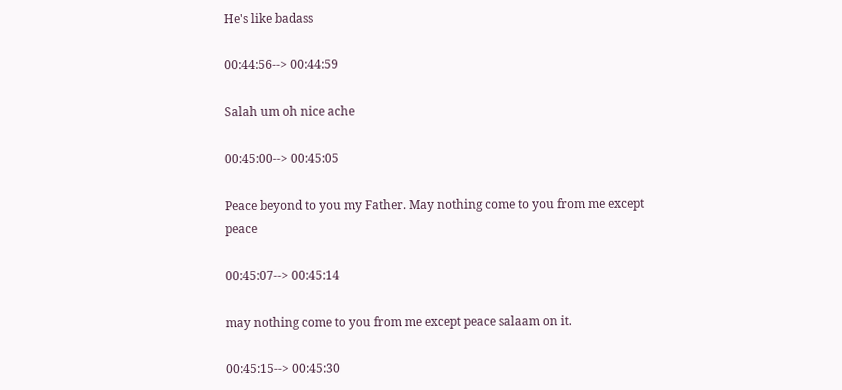He's like badass

00:44:56--> 00:44:59

Salah um oh nice ache

00:45:00--> 00:45:05

Peace beyond to you my Father. May nothing come to you from me except peace

00:45:07--> 00:45:14

may nothing come to you from me except peace salaam on it.

00:45:15--> 00:45:30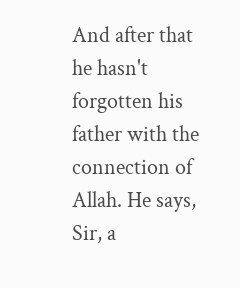And after that he hasn't forgotten his father with the connection of Allah. He says, Sir, a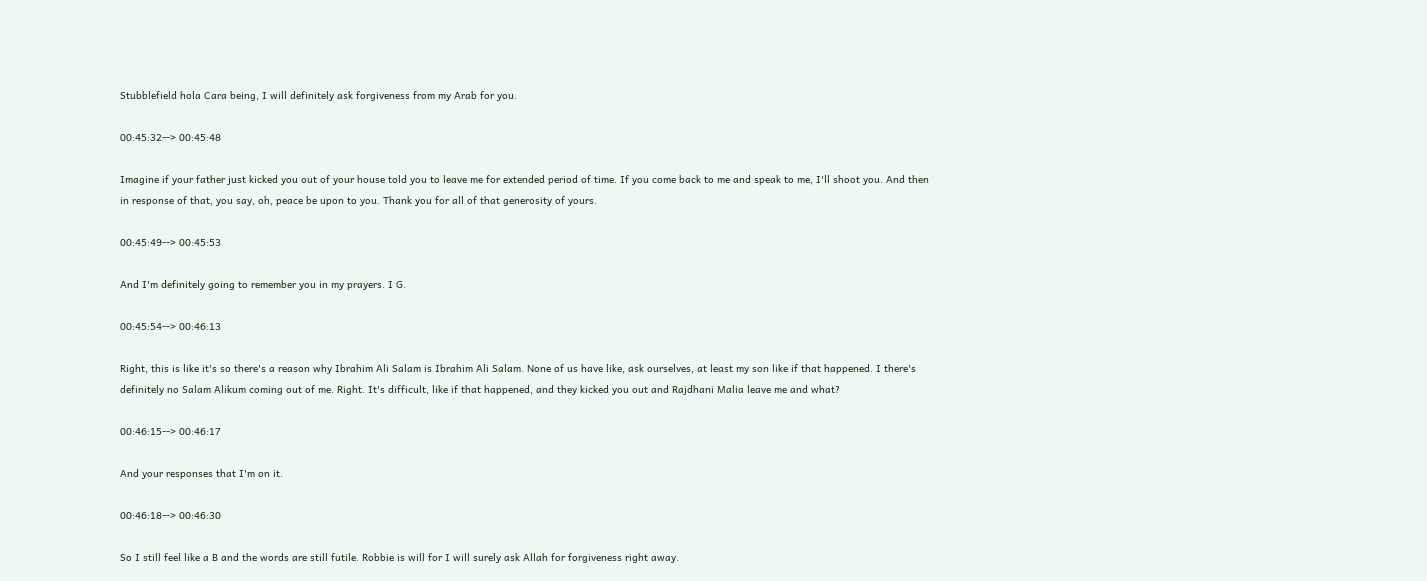Stubblefield hola Cara being, I will definitely ask forgiveness from my Arab for you.

00:45:32--> 00:45:48

Imagine if your father just kicked you out of your house told you to leave me for extended period of time. If you come back to me and speak to me, I'll shoot you. And then in response of that, you say, oh, peace be upon to you. Thank you for all of that generosity of yours.

00:45:49--> 00:45:53

And I'm definitely going to remember you in my prayers. I G.

00:45:54--> 00:46:13

Right, this is like it's so there's a reason why Ibrahim Ali Salam is Ibrahim Ali Salam. None of us have like, ask ourselves, at least my son like if that happened. I there's definitely no Salam Alikum coming out of me. Right. It's difficult, like if that happened, and they kicked you out and Rajdhani Malia leave me and what?

00:46:15--> 00:46:17

And your responses that I'm on it.

00:46:18--> 00:46:30

So I still feel like a B and the words are still futile. Robbie is will for I will surely ask Allah for forgiveness right away.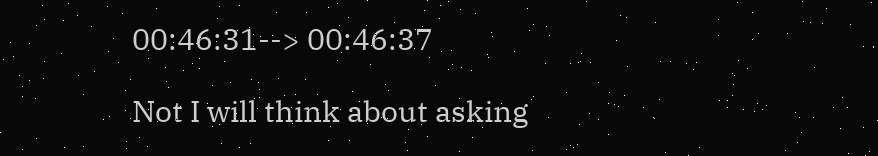00:46:31--> 00:46:37

Not I will think about asking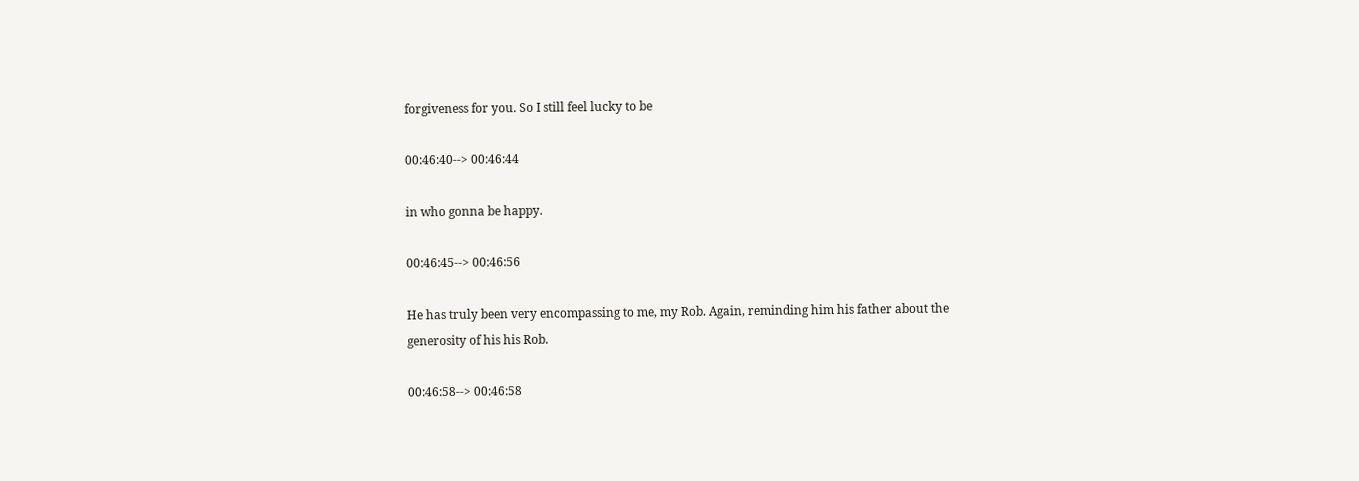forgiveness for you. So I still feel lucky to be

00:46:40--> 00:46:44

in who gonna be happy.

00:46:45--> 00:46:56

He has truly been very encompassing to me, my Rob. Again, reminding him his father about the generosity of his his Rob.

00:46:58--> 00:46:58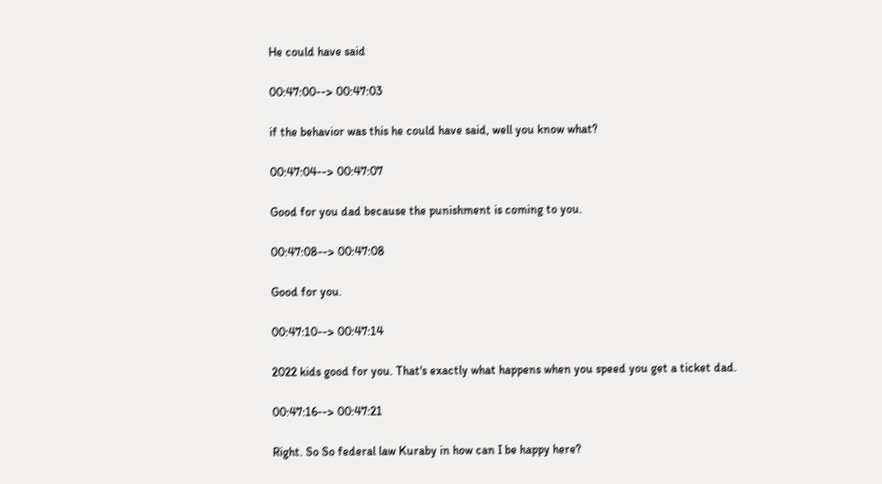He could have said

00:47:00--> 00:47:03

if the behavior was this he could have said, well you know what?

00:47:04--> 00:47:07

Good for you dad because the punishment is coming to you.

00:47:08--> 00:47:08

Good for you.

00:47:10--> 00:47:14

2022 kids good for you. That's exactly what happens when you speed you get a ticket dad.

00:47:16--> 00:47:21

Right. So So federal law Kuraby in how can I be happy here?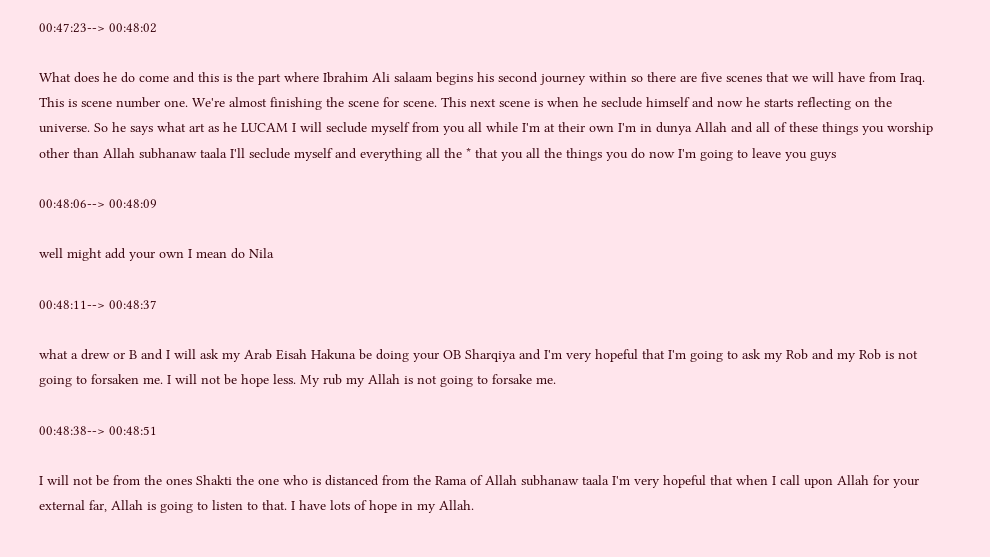00:47:23--> 00:48:02

What does he do come and this is the part where Ibrahim Ali salaam begins his second journey within so there are five scenes that we will have from Iraq. This is scene number one. We're almost finishing the scene for scene. This next scene is when he seclude himself and now he starts reflecting on the universe. So he says what art as he LUCAM I will seclude myself from you all while I'm at their own I'm in dunya Allah and all of these things you worship other than Allah subhanaw taala I'll seclude myself and everything all the * that you all the things you do now I'm going to leave you guys

00:48:06--> 00:48:09

well might add your own I mean do Nila

00:48:11--> 00:48:37

what a drew or B and I will ask my Arab Eisah Hakuna be doing your OB Sharqiya and I'm very hopeful that I'm going to ask my Rob and my Rob is not going to forsaken me. I will not be hope less. My rub my Allah is not going to forsake me.

00:48:38--> 00:48:51

I will not be from the ones Shakti the one who is distanced from the Rama of Allah subhanaw taala I'm very hopeful that when I call upon Allah for your external far, Allah is going to listen to that. I have lots of hope in my Allah.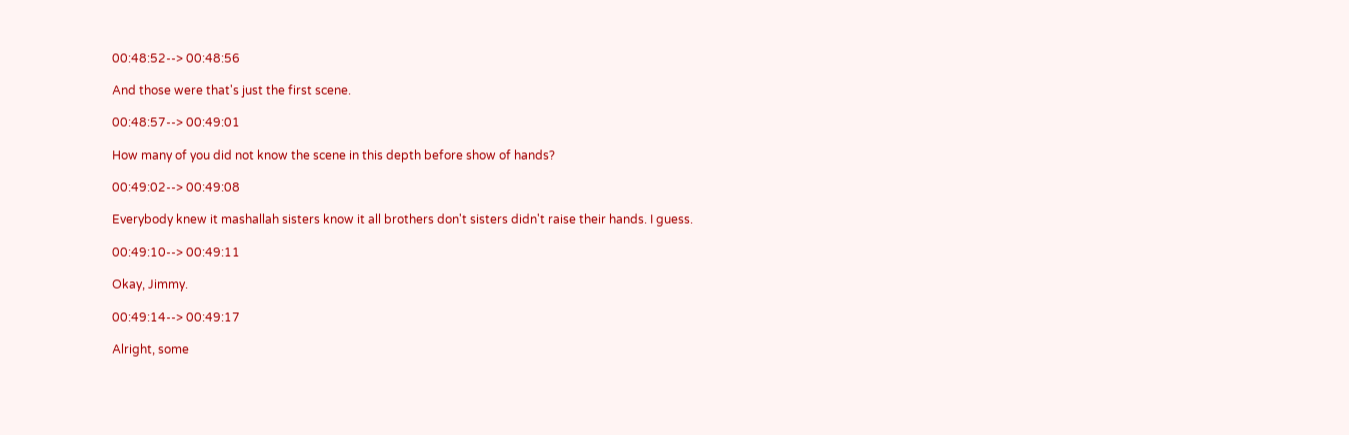00:48:52--> 00:48:56

And those were that's just the first scene.

00:48:57--> 00:49:01

How many of you did not know the scene in this depth before show of hands?

00:49:02--> 00:49:08

Everybody knew it mashallah sisters know it all brothers don't sisters didn't raise their hands. I guess.

00:49:10--> 00:49:11

Okay, Jimmy.

00:49:14--> 00:49:17

Alright, some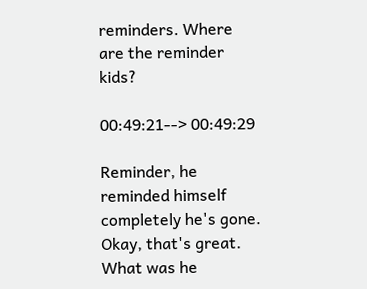reminders. Where are the reminder kids?

00:49:21--> 00:49:29

Reminder, he reminded himself completely he's gone. Okay, that's great. What was he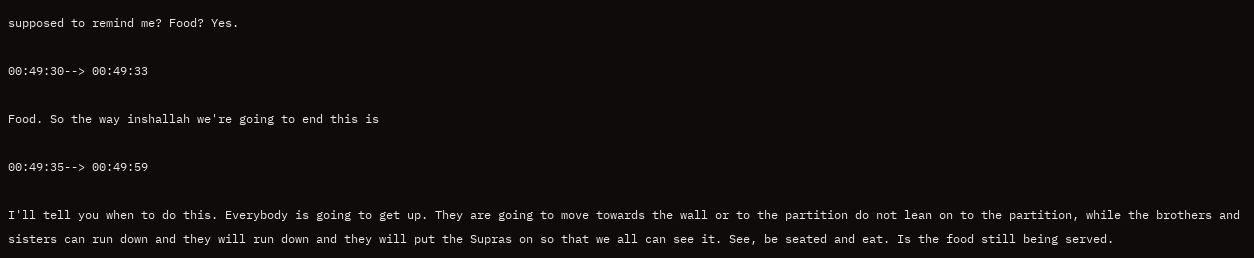supposed to remind me? Food? Yes.

00:49:30--> 00:49:33

Food. So the way inshallah we're going to end this is

00:49:35--> 00:49:59

I'll tell you when to do this. Everybody is going to get up. They are going to move towards the wall or to the partition do not lean on to the partition, while the brothers and sisters can run down and they will run down and they will put the Supras on so that we all can see it. See, be seated and eat. Is the food still being served.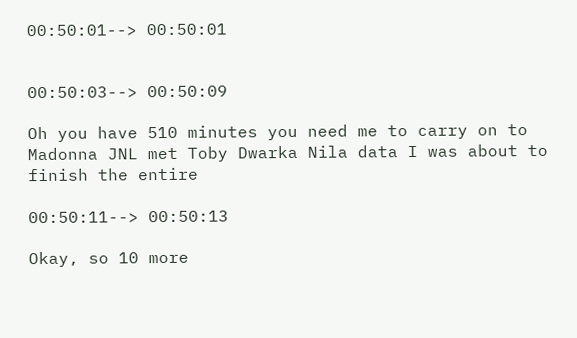00:50:01--> 00:50:01


00:50:03--> 00:50:09

Oh you have 510 minutes you need me to carry on to Madonna JNL met Toby Dwarka Nila data I was about to finish the entire

00:50:11--> 00:50:13

Okay, so 10 more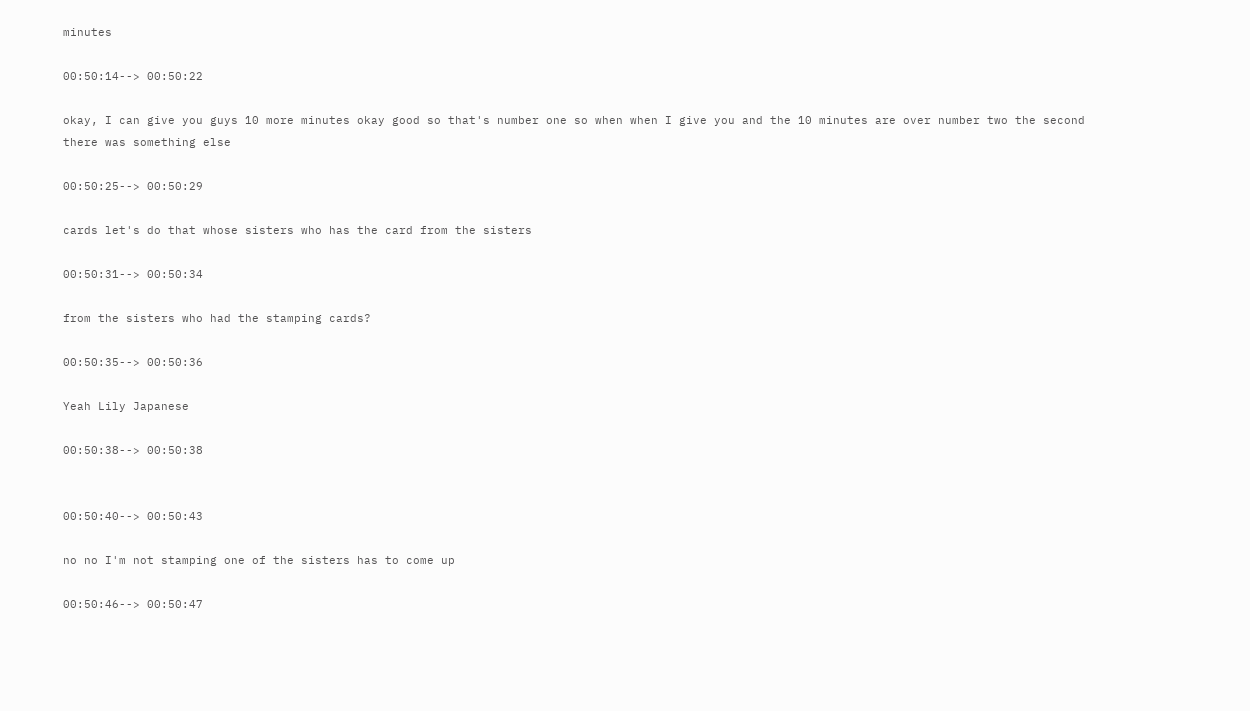minutes

00:50:14--> 00:50:22

okay, I can give you guys 10 more minutes okay good so that's number one so when when I give you and the 10 minutes are over number two the second there was something else

00:50:25--> 00:50:29

cards let's do that whose sisters who has the card from the sisters

00:50:31--> 00:50:34

from the sisters who had the stamping cards?

00:50:35--> 00:50:36

Yeah Lily Japanese

00:50:38--> 00:50:38


00:50:40--> 00:50:43

no no I'm not stamping one of the sisters has to come up

00:50:46--> 00:50:47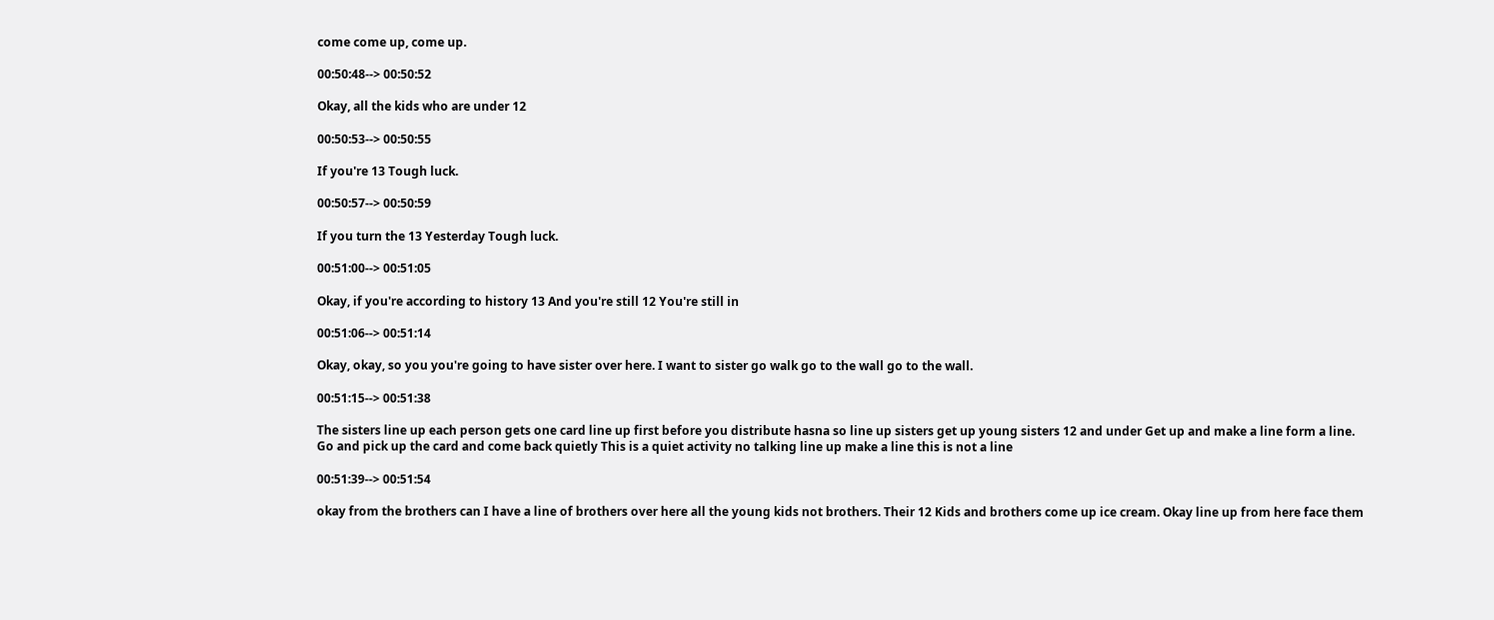come come up, come up.

00:50:48--> 00:50:52

Okay, all the kids who are under 12

00:50:53--> 00:50:55

If you're 13 Tough luck.

00:50:57--> 00:50:59

If you turn the 13 Yesterday Tough luck.

00:51:00--> 00:51:05

Okay, if you're according to history 13 And you're still 12 You're still in

00:51:06--> 00:51:14

Okay, okay, so you you're going to have sister over here. I want to sister go walk go to the wall go to the wall.

00:51:15--> 00:51:38

The sisters line up each person gets one card line up first before you distribute hasna so line up sisters get up young sisters 12 and under Get up and make a line form a line. Go and pick up the card and come back quietly This is a quiet activity no talking line up make a line this is not a line

00:51:39--> 00:51:54

okay from the brothers can I have a line of brothers over here all the young kids not brothers. Their 12 Kids and brothers come up ice cream. Okay line up from here face them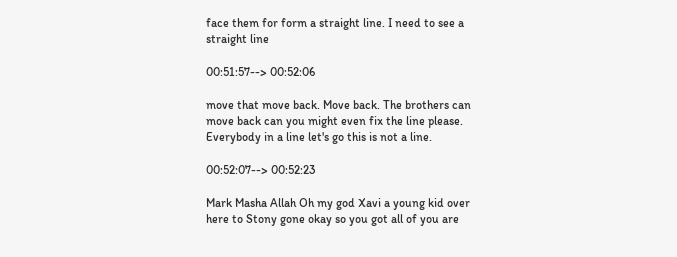face them for form a straight line. I need to see a straight line

00:51:57--> 00:52:06

move that move back. Move back. The brothers can move back can you might even fix the line please. Everybody in a line let's go this is not a line.

00:52:07--> 00:52:23

Mark Masha Allah Oh my god Xavi a young kid over here to Stony gone okay so you got all of you are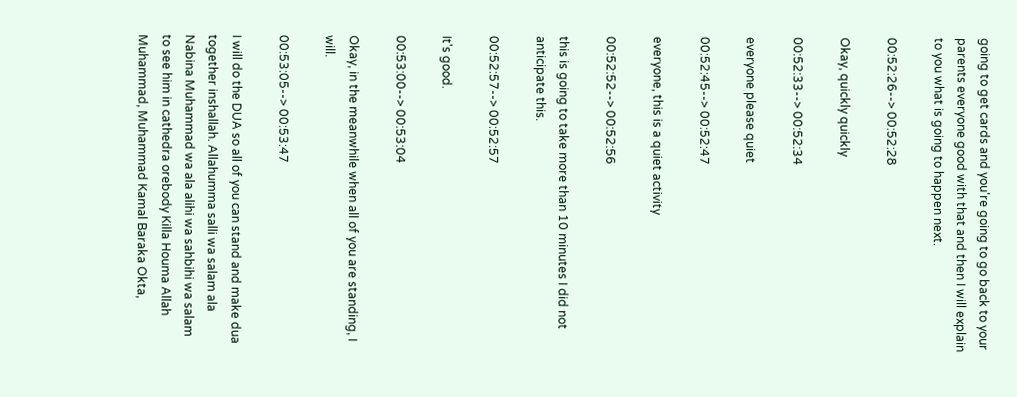going to get cards and you're going to go back to your parents everyone good with that and then I will explain to you what is going to happen next.

00:52:26--> 00:52:28

Okay, quickly quickly

00:52:33--> 00:52:34

everyone please quiet

00:52:45--> 00:52:47

everyone, this is a quiet activity

00:52:52--> 00:52:56

this is going to take more than 10 minutes I did not anticipate this.

00:52:57--> 00:52:57

It's good.

00:53:00--> 00:53:04

Okay, in the meanwhile when all of you are standing, I will.

00:53:05--> 00:53:47

I will do the DUA so all of you can stand and make dua together inshallah. Allahumma salli wa salam ala Nabina Muhammad wa ala alihi wa sahbihi wa salam to see him in cathedra orebody Killa Houma Allah Muhammad, Muhammad Kamal Baraka Okta,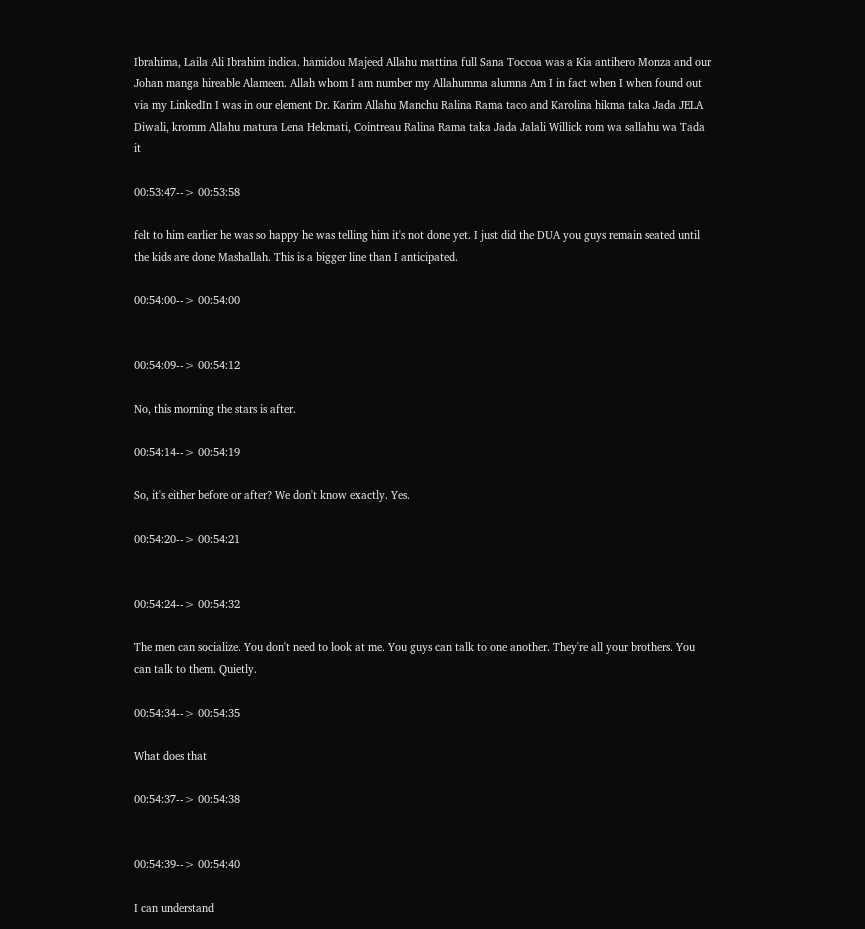Ibrahima, Laila Ali Ibrahim indica. hamidou Majeed Allahu mattina full Sana Toccoa was a Kia antihero Monza and our Johan manga hireable Alameen. Allah whom I am number my Allahumma alumna Am I in fact when I when found out via my LinkedIn I was in our element Dr. Karim Allahu Manchu Ralina Rama taco and Karolina hikma taka Jada JELA Diwali, kromm Allahu matura Lena Hekmati, Cointreau Ralina Rama taka Jada Jalali Willick rom wa sallahu wa Tada it

00:53:47--> 00:53:58

felt to him earlier he was so happy he was telling him it's not done yet. I just did the DUA you guys remain seated until the kids are done Mashallah. This is a bigger line than I anticipated.

00:54:00--> 00:54:00


00:54:09--> 00:54:12

No, this morning the stars is after.

00:54:14--> 00:54:19

So, it's either before or after? We don't know exactly. Yes.

00:54:20--> 00:54:21


00:54:24--> 00:54:32

The men can socialize. You don't need to look at me. You guys can talk to one another. They're all your brothers. You can talk to them. Quietly.

00:54:34--> 00:54:35

What does that

00:54:37--> 00:54:38


00:54:39--> 00:54:40

I can understand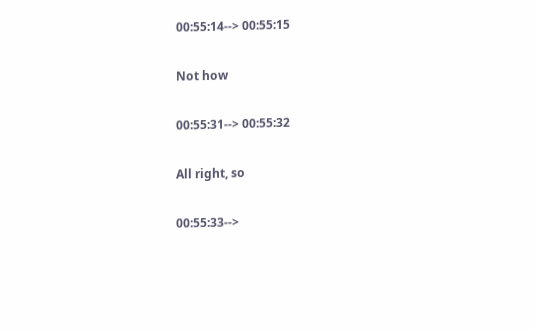00:55:14--> 00:55:15

Not how

00:55:31--> 00:55:32

All right, so

00:55:33-->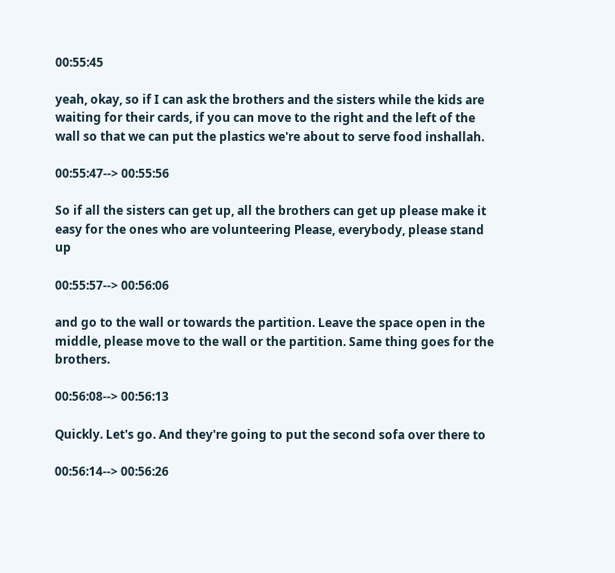00:55:45

yeah, okay, so if I can ask the brothers and the sisters while the kids are waiting for their cards, if you can move to the right and the left of the wall so that we can put the plastics we're about to serve food inshallah.

00:55:47--> 00:55:56

So if all the sisters can get up, all the brothers can get up please make it easy for the ones who are volunteering Please, everybody, please stand up

00:55:57--> 00:56:06

and go to the wall or towards the partition. Leave the space open in the middle, please move to the wall or the partition. Same thing goes for the brothers.

00:56:08--> 00:56:13

Quickly. Let's go. And they're going to put the second sofa over there to

00:56:14--> 00:56:26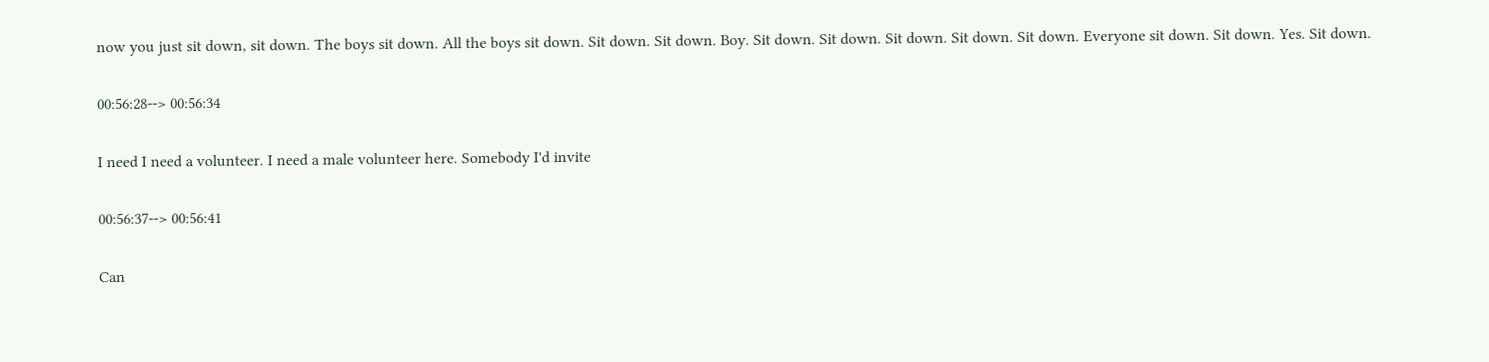now you just sit down, sit down. The boys sit down. All the boys sit down. Sit down. Sit down. Boy. Sit down. Sit down. Sit down. Sit down. Sit down. Everyone sit down. Sit down. Yes. Sit down.

00:56:28--> 00:56:34

I need I need a volunteer. I need a male volunteer here. Somebody I'd invite

00:56:37--> 00:56:41

Can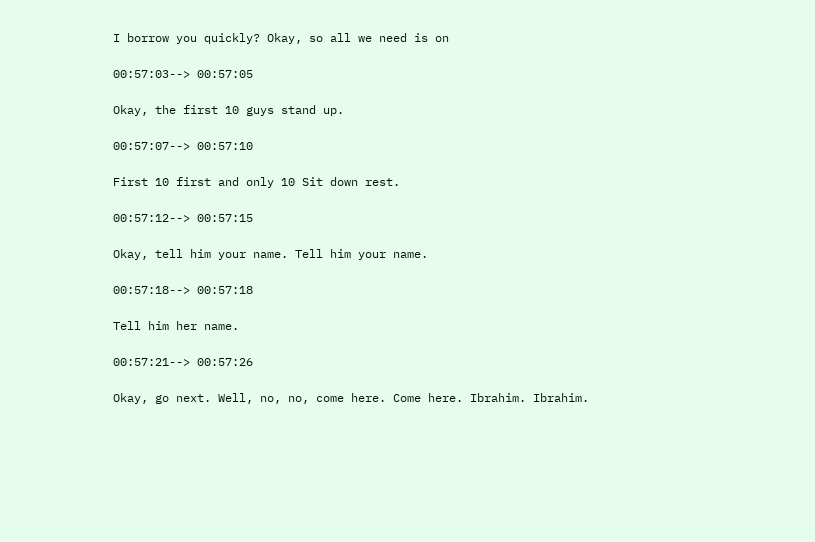I borrow you quickly? Okay, so all we need is on

00:57:03--> 00:57:05

Okay, the first 10 guys stand up.

00:57:07--> 00:57:10

First 10 first and only 10 Sit down rest.

00:57:12--> 00:57:15

Okay, tell him your name. Tell him your name.

00:57:18--> 00:57:18

Tell him her name.

00:57:21--> 00:57:26

Okay, go next. Well, no, no, come here. Come here. Ibrahim. Ibrahim.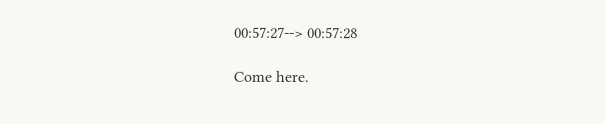00:57:27--> 00:57:28

Come here.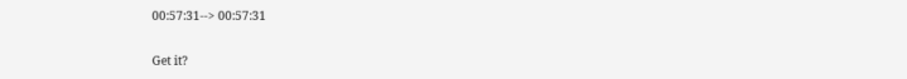00:57:31--> 00:57:31

Get it?